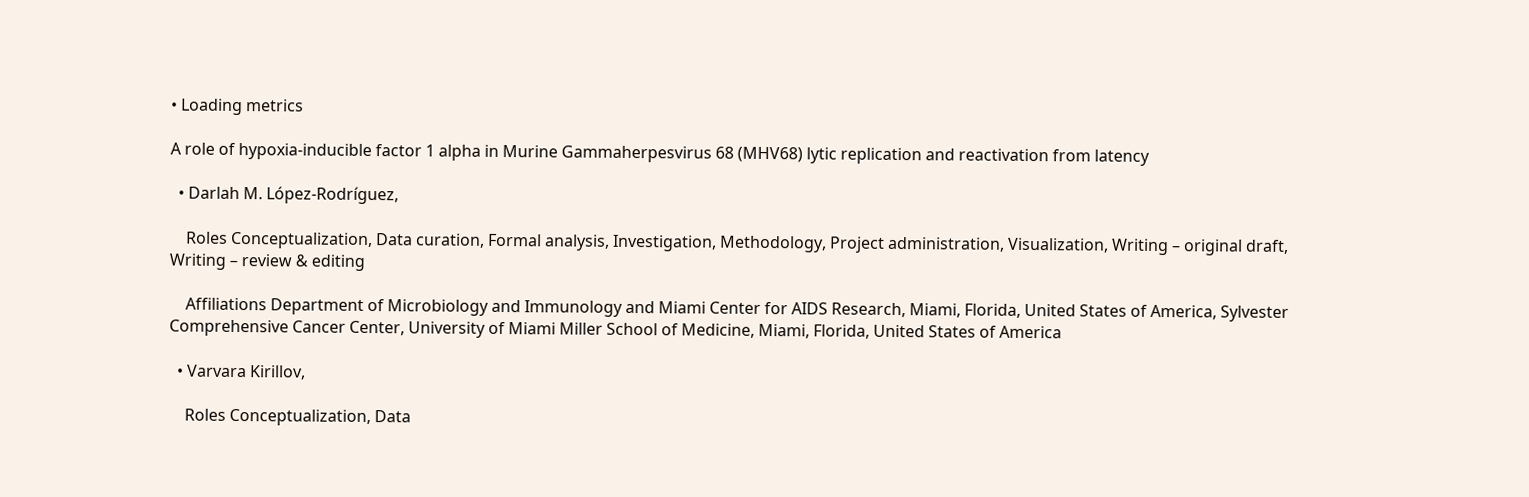• Loading metrics

A role of hypoxia-inducible factor 1 alpha in Murine Gammaherpesvirus 68 (MHV68) lytic replication and reactivation from latency

  • Darlah M. López-Rodríguez,

    Roles Conceptualization, Data curation, Formal analysis, Investigation, Methodology, Project administration, Visualization, Writing – original draft, Writing – review & editing

    Affiliations Department of Microbiology and Immunology and Miami Center for AIDS Research, Miami, Florida, United States of America, Sylvester Comprehensive Cancer Center, University of Miami Miller School of Medicine, Miami, Florida, United States of America

  • Varvara Kirillov,

    Roles Conceptualization, Data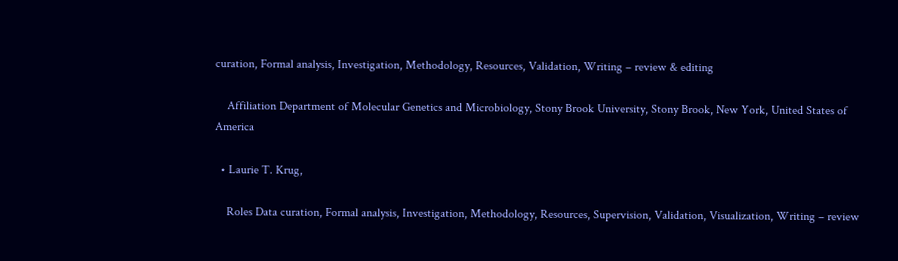curation, Formal analysis, Investigation, Methodology, Resources, Validation, Writing – review & editing

    Affiliation Department of Molecular Genetics and Microbiology, Stony Brook University, Stony Brook, New York, United States of America

  • Laurie T. Krug,

    Roles Data curation, Formal analysis, Investigation, Methodology, Resources, Supervision, Validation, Visualization, Writing – review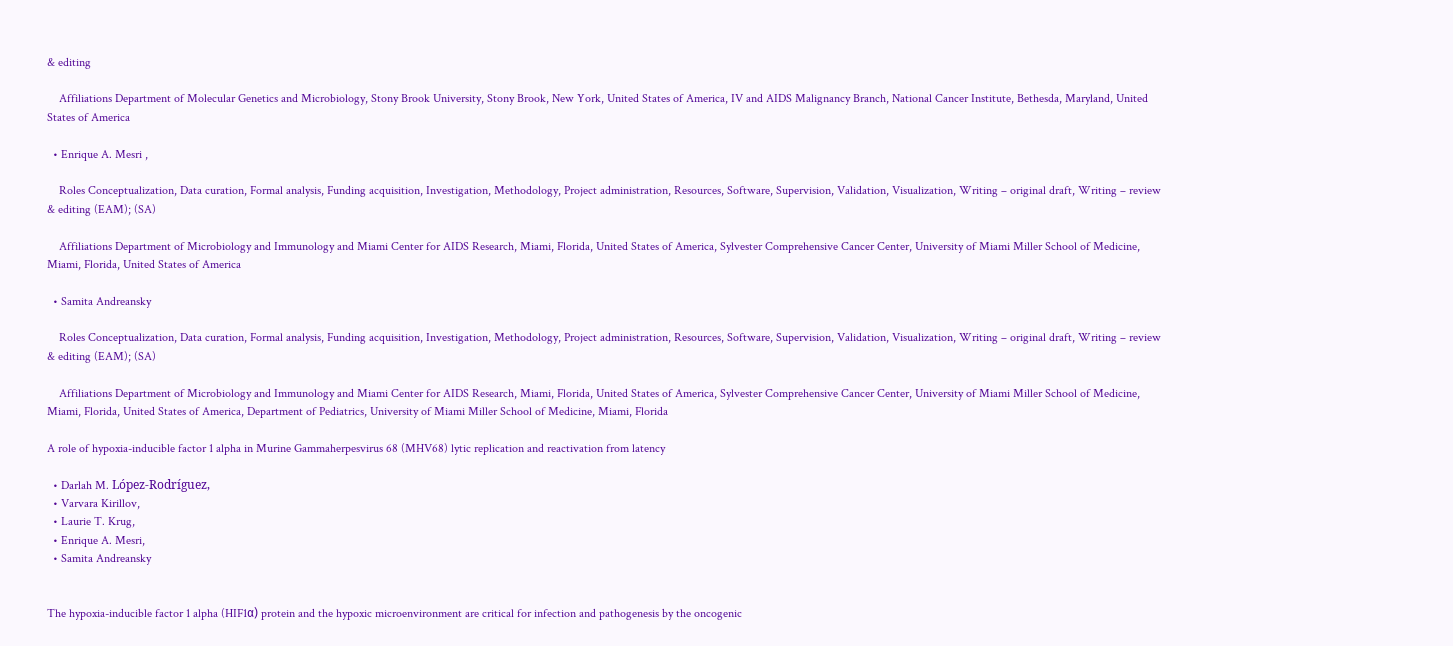& editing

    Affiliations Department of Molecular Genetics and Microbiology, Stony Brook University, Stony Brook, New York, United States of America, IV and AIDS Malignancy Branch, National Cancer Institute, Bethesda, Maryland, United States of America

  • Enrique A. Mesri ,

    Roles Conceptualization, Data curation, Formal analysis, Funding acquisition, Investigation, Methodology, Project administration, Resources, Software, Supervision, Validation, Visualization, Writing – original draft, Writing – review & editing (EAM); (SA)

    Affiliations Department of Microbiology and Immunology and Miami Center for AIDS Research, Miami, Florida, United States of America, Sylvester Comprehensive Cancer Center, University of Miami Miller School of Medicine, Miami, Florida, United States of America

  • Samita Andreansky

    Roles Conceptualization, Data curation, Formal analysis, Funding acquisition, Investigation, Methodology, Project administration, Resources, Software, Supervision, Validation, Visualization, Writing – original draft, Writing – review & editing (EAM); (SA)

    Affiliations Department of Microbiology and Immunology and Miami Center for AIDS Research, Miami, Florida, United States of America, Sylvester Comprehensive Cancer Center, University of Miami Miller School of Medicine, Miami, Florida, United States of America, Department of Pediatrics, University of Miami Miller School of Medicine, Miami, Florida

A role of hypoxia-inducible factor 1 alpha in Murine Gammaherpesvirus 68 (MHV68) lytic replication and reactivation from latency

  • Darlah M. López-Rodríguez,
  • Varvara Kirillov,
  • Laurie T. Krug,
  • Enrique A. Mesri,
  • Samita Andreansky


The hypoxia-inducible factor 1 alpha (HIF1α) protein and the hypoxic microenvironment are critical for infection and pathogenesis by the oncogenic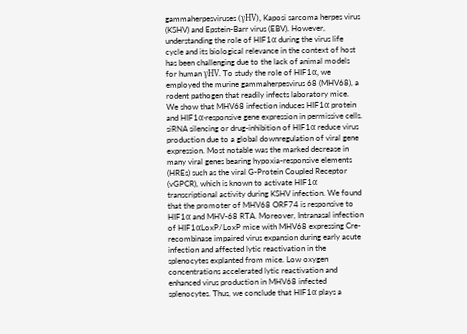gammaherpesviruses (γHV), Kaposi sarcoma herpes virus (KSHV) and Epstein-Barr virus (EBV). However, understanding the role of HIF1α during the virus life cycle and its biological relevance in the context of host has been challenging due to the lack of animal models for human γHV. To study the role of HIF1α, we employed the murine gammaherpesvirus 68 (MHV68), a rodent pathogen that readily infects laboratory mice. We show that MHV68 infection induces HIF1α protein and HIF1α-responsive gene expression in permissive cells. siRNA silencing or drug-inhibition of HIF1α reduce virus production due to a global downregulation of viral gene expression. Most notable was the marked decrease in many viral genes bearing hypoxia-responsive elements (HREs) such as the viral G-Protein Coupled Receptor (vGPCR), which is known to activate HIF1α transcriptional activity during KSHV infection. We found that the promoter of MHV68 ORF74 is responsive to HIF1α and MHV-68 RTA. Moreover, Intranasal infection of HIF1αLoxP/LoxP mice with MHV68 expressing Cre- recombinase impaired virus expansion during early acute infection and affected lytic reactivation in the splenocytes explanted from mice. Low oxygen concentrations accelerated lytic reactivation and enhanced virus production in MHV68 infected splenocytes. Thus, we conclude that HIF1α plays a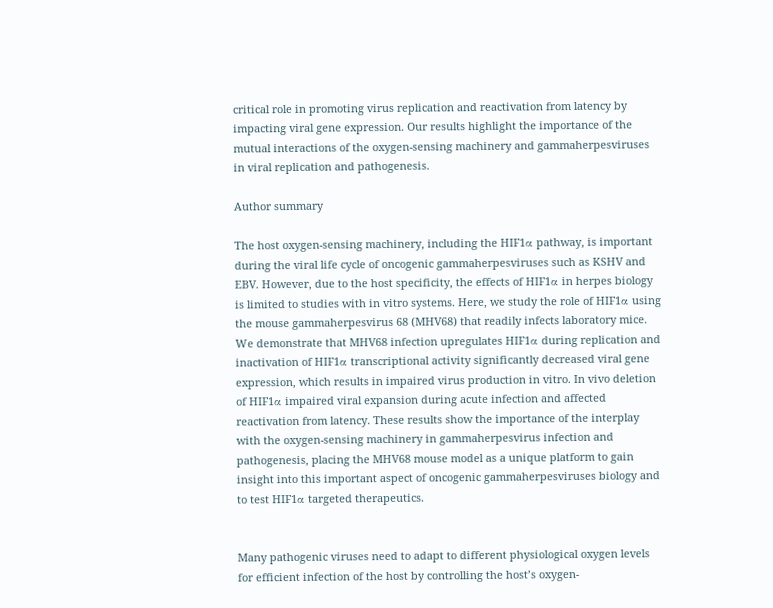critical role in promoting virus replication and reactivation from latency by impacting viral gene expression. Our results highlight the importance of the mutual interactions of the oxygen-sensing machinery and gammaherpesviruses in viral replication and pathogenesis.

Author summary

The host oxygen-sensing machinery, including the HIF1α pathway, is important during the viral life cycle of oncogenic gammaherpesviruses such as KSHV and EBV. However, due to the host specificity, the effects of HIF1α in herpes biology is limited to studies with in vitro systems. Here, we study the role of HIF1α using the mouse gammaherpesvirus 68 (MHV68) that readily infects laboratory mice. We demonstrate that MHV68 infection upregulates HIF1α during replication and inactivation of HIF1α transcriptional activity significantly decreased viral gene expression, which results in impaired virus production in vitro. In vivo deletion of HIF1α impaired viral expansion during acute infection and affected reactivation from latency. These results show the importance of the interplay with the oxygen-sensing machinery in gammaherpesvirus infection and pathogenesis, placing the MHV68 mouse model as a unique platform to gain insight into this important aspect of oncogenic gammaherpesviruses biology and to test HIF1α targeted therapeutics.


Many pathogenic viruses need to adapt to different physiological oxygen levels for efficient infection of the host by controlling the host’s oxygen-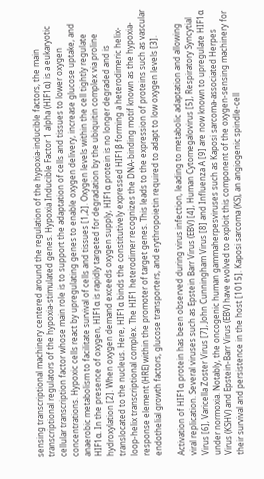sensing transcriptional machinery centered around the regulation of the hypoxia-inducible factors, the main transcriptional regulators of the hypoxia-stimulated genes. Hypoxia Inducible Factor 1 alpha (HIF1α) is a eukaryotic cellular transcription factor whose main role is to support the adaptation of cells and tissues to lower oxygen concentrations. Hypoxic cells react by upregulating genes to enable oxygen delivery, increase glucose uptake, and anaerobic metabolism to facilitate survival of cells and tissues [1,2]. Oxygen levels within the cell tightly regulate HIF1α. In the presence of oxygen, HIF1α is rapidly targeted for degradation by the ubiquitin complex via proline hydroxylation [2]. When oxygen demand exceeds oxygen supply, HIF1α protein is no longer degraded and is translocated to the nucleus. Here, HIF1α binds the constitutively expressed HIF1β forming a heterodimeric helix-loop-helix transcriptional complex. The HIF1 heterodimer recognizes the DNA-binding motif known as the hypoxia-response element (HRE) within the promoter of target genes. This leads to the expression of proteins such as vascular endothelial growth factors, glucose transporters, and erythropoietin required to adapt to low oxygen levels [3].

Activation of HIF1α protein has been observed during virus infection, leading to metabolic adaptation and allowing viral replication. Several viruses such as Epstein Barr Virus (EBV) [4], Human Cytomegalovirus [5], Respiratory Syncytial Virus [6], Varicella Zoster Virus [7], John Cunningham Virus [8] and Influenza A [9] are now known to upregulate HIF1α under normoxia. Notably, the oncogenic human gammaherpesviruses such as Kaposi sarcoma-associated Herpes Virus (KSHV) and Epstein-Barr Virus (EBV) have evolved to exploit this component of the oxygen-sensing machinery for their survival and persistence in the host [1015]. Kaposi sarcoma (KS), an angiogenic spindle-cell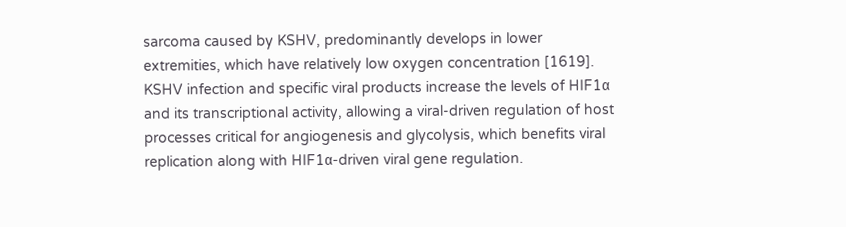sarcoma caused by KSHV, predominantly develops in lower extremities, which have relatively low oxygen concentration [1619]. KSHV infection and specific viral products increase the levels of HIF1α and its transcriptional activity, allowing a viral-driven regulation of host processes critical for angiogenesis and glycolysis, which benefits viral replication along with HIF1α-driven viral gene regulation.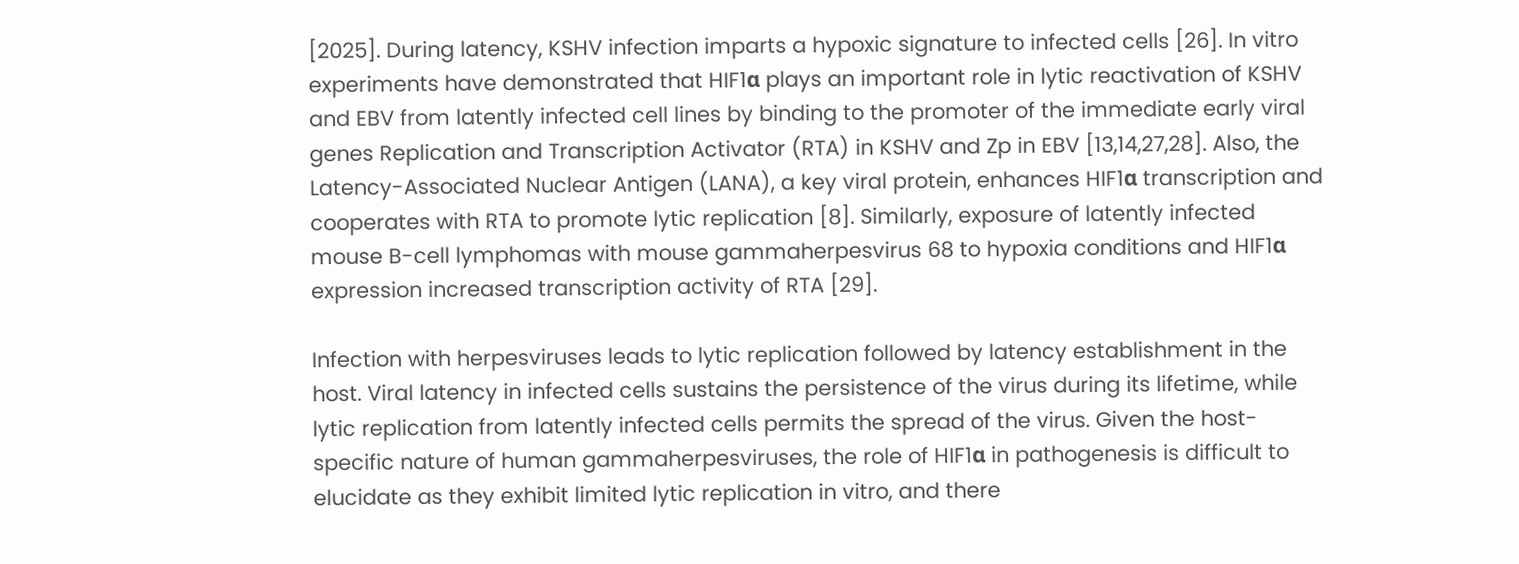[2025]. During latency, KSHV infection imparts a hypoxic signature to infected cells [26]. In vitro experiments have demonstrated that HIF1α plays an important role in lytic reactivation of KSHV and EBV from latently infected cell lines by binding to the promoter of the immediate early viral genes Replication and Transcription Activator (RTA) in KSHV and Zp in EBV [13,14,27,28]. Also, the Latency-Associated Nuclear Antigen (LANA), a key viral protein, enhances HIF1α transcription and cooperates with RTA to promote lytic replication [8]. Similarly, exposure of latently infected mouse B-cell lymphomas with mouse gammaherpesvirus 68 to hypoxia conditions and HIF1α expression increased transcription activity of RTA [29].

Infection with herpesviruses leads to lytic replication followed by latency establishment in the host. Viral latency in infected cells sustains the persistence of the virus during its lifetime, while lytic replication from latently infected cells permits the spread of the virus. Given the host-specific nature of human gammaherpesviruses, the role of HIF1α in pathogenesis is difficult to elucidate as they exhibit limited lytic replication in vitro, and there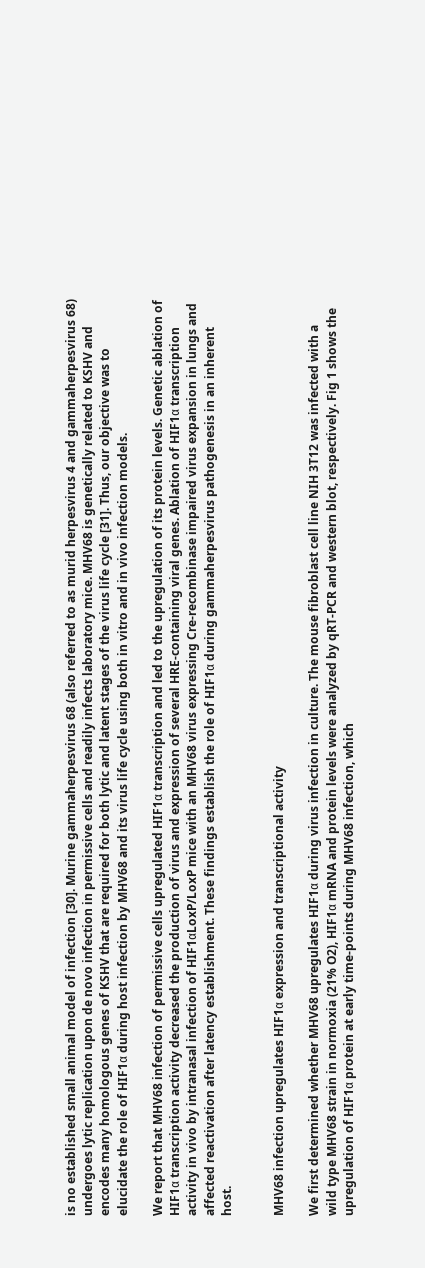is no established small animal model of infection [30]. Murine gammaherpesvirus 68 (also referred to as murid herpesvirus 4 and gammaherpesvirus 68) undergoes lytic replication upon de novo infection in permissive cells and readily infects laboratory mice. MHV68 is genetically related to KSHV and encodes many homologous genes of KSHV that are required for both lytic and latent stages of the virus life cycle [31]. Thus, our objective was to elucidate the role of HIF1α during host infection by MHV68 and its virus life cycle using both in vitro and in vivo infection models.

We report that MHV68 infection of permissive cells upregulated HIF1α transcription and led to the upregulation of its protein levels. Genetic ablation of HIF1α transcription activity decreased the production of virus and expression of several HRE-containing viral genes. Ablation of HIF1α transcription activity in vivo by intranasal infection of HIF1αLoxP/LoxP mice with an MHV68 virus expressing Cre-recombinase impaired virus expansion in lungs and affected reactivation after latency establishment. These findings establish the role of HIF1α during gammaherpesvirus pathogenesis in an inherent host.


MHV68 infection upregulates HIF1α expression and transcriptional activity

We first determined whether MHV68 upregulates HIF1α during virus infection in culture. The mouse fibroblast cell line NIH 3T12 was infected with a wild type MHV68 strain in normoxia (21% O2), HIF1α mRNA and protein levels were analyzed by qRT-PCR and western blot, respectively. Fig 1 shows the upregulation of HIF1α protein at early time-points during MHV68 infection, which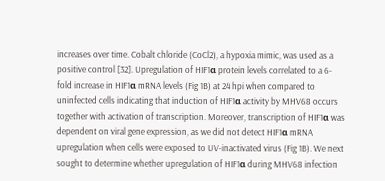increases over time. Cobalt chloride (CoCl2), a hypoxia mimic, was used as a positive control [32]. Upregulation of HIF1α protein levels correlated to a 6-fold increase in HIF1α mRNA levels (Fig 1B) at 24 hpi when compared to uninfected cells indicating that induction of HIF1α activity by MHV68 occurs together with activation of transcription. Moreover, transcription of HIF1α was dependent on viral gene expression, as we did not detect HIF1α mRNA upregulation when cells were exposed to UV-inactivated virus (Fig 1B). We next sought to determine whether upregulation of HIF1α during MHV68 infection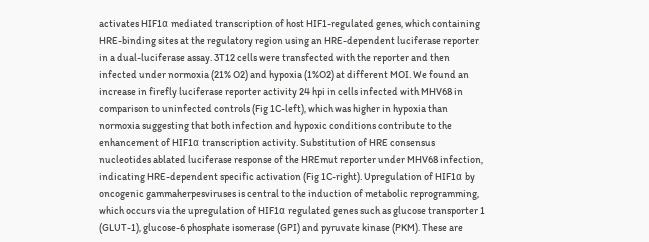activates HIF1α mediated transcription of host HIF1-regulated genes, which containing HRE-binding sites at the regulatory region using an HRE-dependent luciferase reporter in a dual-luciferase assay. 3T12 cells were transfected with the reporter and then infected under normoxia (21% O2) and hypoxia (1%O2) at different MOI. We found an increase in firefly luciferase reporter activity 24 hpi in cells infected with MHV68 in comparison to uninfected controls (Fig 1C-left), which was higher in hypoxia than normoxia suggesting that both infection and hypoxic conditions contribute to the enhancement of HIF1α transcription activity. Substitution of HRE consensus nucleotides ablated luciferase response of the HREmut reporter under MHV68 infection, indicating HRE-dependent specific activation (Fig 1C-right). Upregulation of HIF1α by oncogenic gammaherpesviruses is central to the induction of metabolic reprogramming, which occurs via the upregulation of HIF1α regulated genes such as glucose transporter 1 (GLUT-1), glucose-6 phosphate isomerase (GPI) and pyruvate kinase (PKM). These are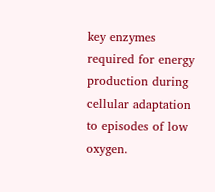key enzymes required for energy production during cellular adaptation to episodes of low oxygen.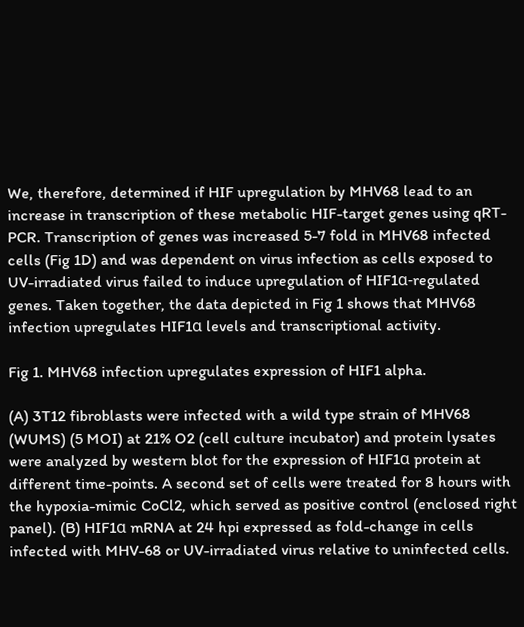We, therefore, determined if HIF upregulation by MHV68 lead to an increase in transcription of these metabolic HIF-target genes using qRT-PCR. Transcription of genes was increased 5-7 fold in MHV68 infected cells (Fig 1D) and was dependent on virus infection as cells exposed to UV-irradiated virus failed to induce upregulation of HIF1α-regulated genes. Taken together, the data depicted in Fig 1 shows that MHV68 infection upregulates HIF1α levels and transcriptional activity.

Fig 1. MHV68 infection upregulates expression of HIF1 alpha.

(A) 3T12 fibroblasts were infected with a wild type strain of MHV68 (WUMS) (5 MOI) at 21% O2 (cell culture incubator) and protein lysates were analyzed by western blot for the expression of HIF1α protein at different time-points. A second set of cells were treated for 8 hours with the hypoxia-mimic CoCl2, which served as positive control (enclosed right panel). (B) HIF1α mRNA at 24 hpi expressed as fold-change in cells infected with MHV-68 or UV-irradiated virus relative to uninfected cells.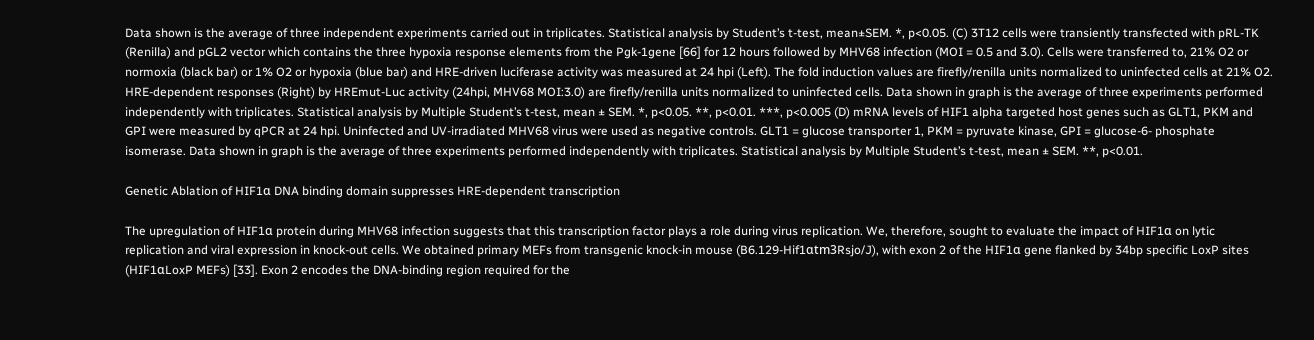Data shown is the average of three independent experiments carried out in triplicates. Statistical analysis by Student’s t-test, mean±SEM. *, p<0.05. (C) 3T12 cells were transiently transfected with pRL-TK (Renilla) and pGL2 vector which contains the three hypoxia response elements from the Pgk-1gene [66] for 12 hours followed by MHV68 infection (MOI = 0.5 and 3.0). Cells were transferred to, 21% O2 or normoxia (black bar) or 1% O2 or hypoxia (blue bar) and HRE-driven luciferase activity was measured at 24 hpi (Left). The fold induction values are firefly/renilla units normalized to uninfected cells at 21% O2. HRE-dependent responses (Right) by HREmut-Luc activity (24hpi, MHV68 MOI:3.0) are firefly/renilla units normalized to uninfected cells. Data shown in graph is the average of three experiments performed independently with triplicates. Statistical analysis by Multiple Student’s t-test, mean ± SEM. *, p<0.05. **, p<0.01. ***, p<0.005 (D) mRNA levels of HIF1 alpha targeted host genes such as GLT1, PKM and GPI were measured by qPCR at 24 hpi. Uninfected and UV-irradiated MHV68 virus were used as negative controls. GLT1 = glucose transporter 1, PKM = pyruvate kinase, GPI = glucose-6- phosphate isomerase. Data shown in graph is the average of three experiments performed independently with triplicates. Statistical analysis by Multiple Student’s t-test, mean ± SEM. **, p<0.01.

Genetic Ablation of HIF1α DNA binding domain suppresses HRE-dependent transcription

The upregulation of HIF1α protein during MHV68 infection suggests that this transcription factor plays a role during virus replication. We, therefore, sought to evaluate the impact of HIF1α on lytic replication and viral expression in knock-out cells. We obtained primary MEFs from transgenic knock-in mouse (B6.129-Hif1αtm3Rsjo/J), with exon 2 of the HIF1α gene flanked by 34bp specific LoxP sites (HIF1αLoxP MEFs) [33]. Exon 2 encodes the DNA-binding region required for the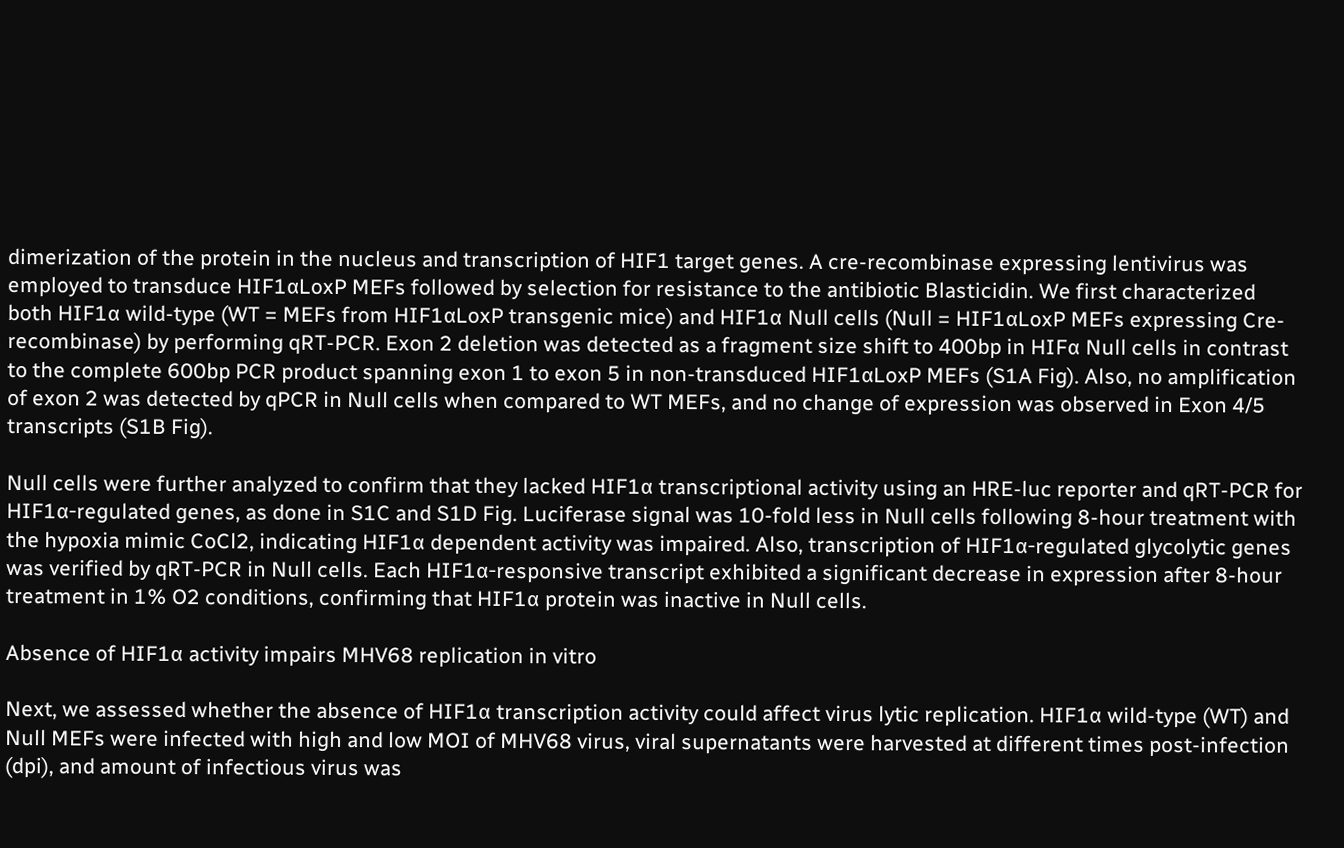dimerization of the protein in the nucleus and transcription of HIF1 target genes. A cre-recombinase expressing lentivirus was employed to transduce HIF1αLoxP MEFs followed by selection for resistance to the antibiotic Blasticidin. We first characterized both HIF1α wild-type (WT = MEFs from HIF1αLoxP transgenic mice) and HIF1α Null cells (Null = HIF1αLoxP MEFs expressing Cre-recombinase) by performing qRT-PCR. Exon 2 deletion was detected as a fragment size shift to 400bp in HIFα Null cells in contrast to the complete 600bp PCR product spanning exon 1 to exon 5 in non-transduced HIF1αLoxP MEFs (S1A Fig). Also, no amplification of exon 2 was detected by qPCR in Null cells when compared to WT MEFs, and no change of expression was observed in Exon 4/5 transcripts (S1B Fig).

Null cells were further analyzed to confirm that they lacked HIF1α transcriptional activity using an HRE-luc reporter and qRT-PCR for HIF1α-regulated genes, as done in S1C and S1D Fig. Luciferase signal was 10-fold less in Null cells following 8-hour treatment with the hypoxia mimic CoCl2, indicating HIF1α dependent activity was impaired. Also, transcription of HIF1α-regulated glycolytic genes was verified by qRT-PCR in Null cells. Each HIF1α-responsive transcript exhibited a significant decrease in expression after 8-hour treatment in 1% O2 conditions, confirming that HIF1α protein was inactive in Null cells.

Absence of HIF1α activity impairs MHV68 replication in vitro

Next, we assessed whether the absence of HIF1α transcription activity could affect virus lytic replication. HIF1α wild-type (WT) and Null MEFs were infected with high and low MOI of MHV68 virus, viral supernatants were harvested at different times post-infection (dpi), and amount of infectious virus was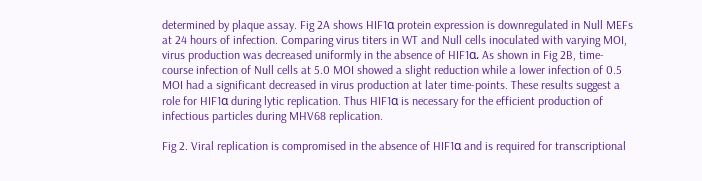determined by plaque assay. Fig 2A shows HIF1α protein expression is downregulated in Null MEFs at 24 hours of infection. Comparing virus titers in WT and Null cells inoculated with varying MOI, virus production was decreased uniformly in the absence of HIF1α. As shown in Fig 2B, time-course infection of Null cells at 5.0 MOI showed a slight reduction while a lower infection of 0.5 MOI had a significant decreased in virus production at later time-points. These results suggest a role for HIF1α during lytic replication. Thus HIF1α is necessary for the efficient production of infectious particles during MHV68 replication.

Fig 2. Viral replication is compromised in the absence of HIF1α and is required for transcriptional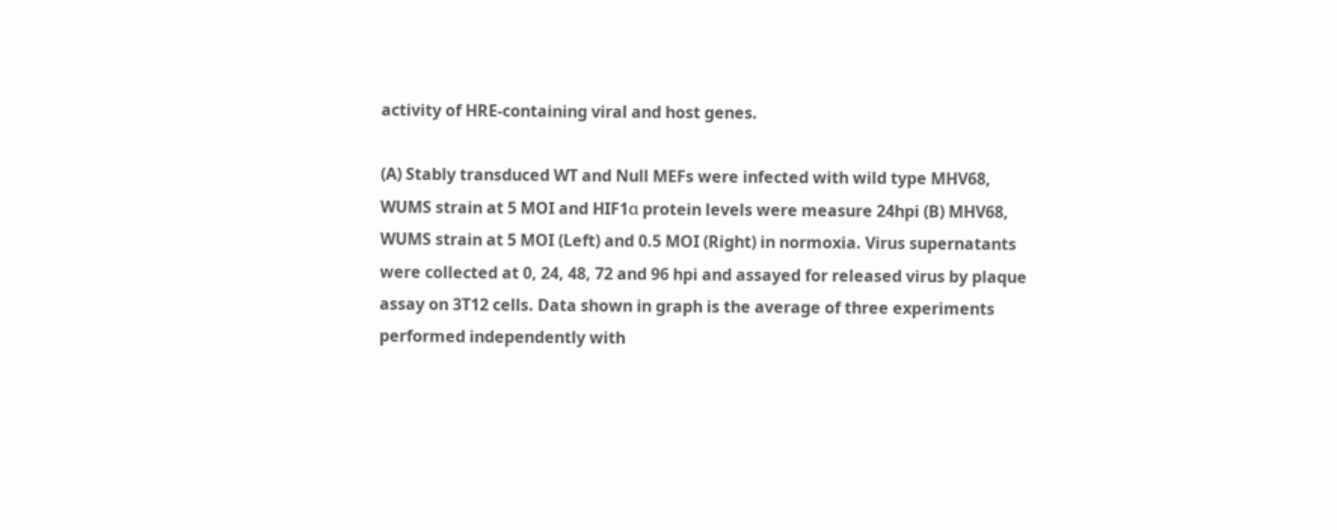activity of HRE-containing viral and host genes.

(A) Stably transduced WT and Null MEFs were infected with wild type MHV68, WUMS strain at 5 MOI and HIF1α protein levels were measure 24hpi (B) MHV68, WUMS strain at 5 MOI (Left) and 0.5 MOI (Right) in normoxia. Virus supernatants were collected at 0, 24, 48, 72 and 96 hpi and assayed for released virus by plaque assay on 3T12 cells. Data shown in graph is the average of three experiments performed independently with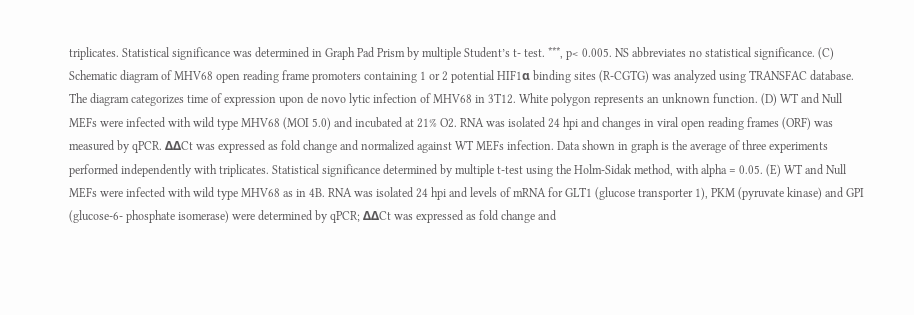triplicates. Statistical significance was determined in Graph Pad Prism by multiple Student’s t- test. ***, p< 0.005. NS abbreviates no statistical significance. (C) Schematic diagram of MHV68 open reading frame promoters containing 1 or 2 potential HIF1α binding sites (R-CGTG) was analyzed using TRANSFAC database. The diagram categorizes time of expression upon de novo lytic infection of MHV68 in 3T12. White polygon represents an unknown function. (D) WT and Null MEFs were infected with wild type MHV68 (MOI 5.0) and incubated at 21% O2. RNA was isolated 24 hpi and changes in viral open reading frames (ORF) was measured by qPCR. ΔΔCt was expressed as fold change and normalized against WT MEFs infection. Data shown in graph is the average of three experiments performed independently with triplicates. Statistical significance determined by multiple t-test using the Holm-Sidak method, with alpha = 0.05. (E) WT and Null MEFs were infected with wild type MHV68 as in 4B. RNA was isolated 24 hpi and levels of mRNA for GLT1 (glucose transporter 1), PKM (pyruvate kinase) and GPI (glucose-6- phosphate isomerase) were determined by qPCR; ΔΔCt was expressed as fold change and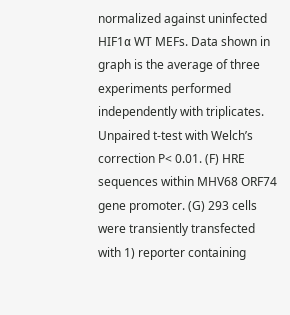normalized against uninfected HIF1α WT MEFs. Data shown in graph is the average of three experiments performed independently with triplicates. Unpaired t-test with Welch’s correction P< 0.01. (F) HRE sequences within MHV68 ORF74 gene promoter. (G) 293 cells were transiently transfected with 1) reporter containing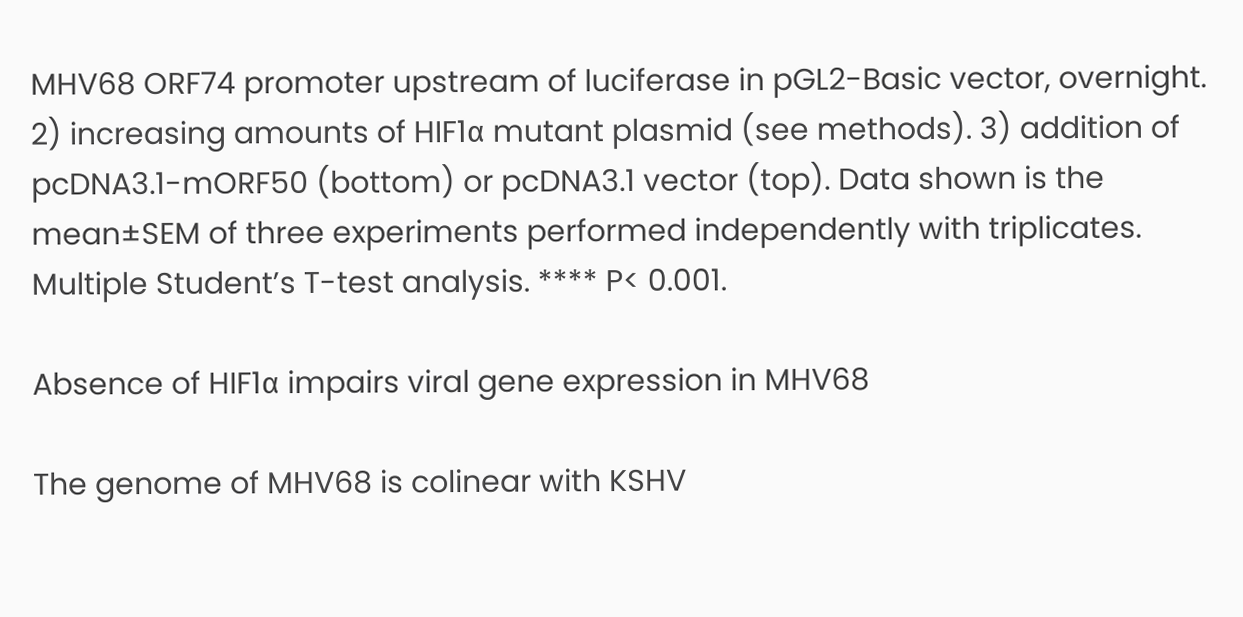MHV68 ORF74 promoter upstream of luciferase in pGL2-Basic vector, overnight. 2) increasing amounts of HIF1α mutant plasmid (see methods). 3) addition of pcDNA3.1-mORF50 (bottom) or pcDNA3.1 vector (top). Data shown is the mean±SEM of three experiments performed independently with triplicates. Multiple Student’s T-test analysis. **** P< 0.001.

Absence of HIF1α impairs viral gene expression in MHV68

The genome of MHV68 is colinear with KSHV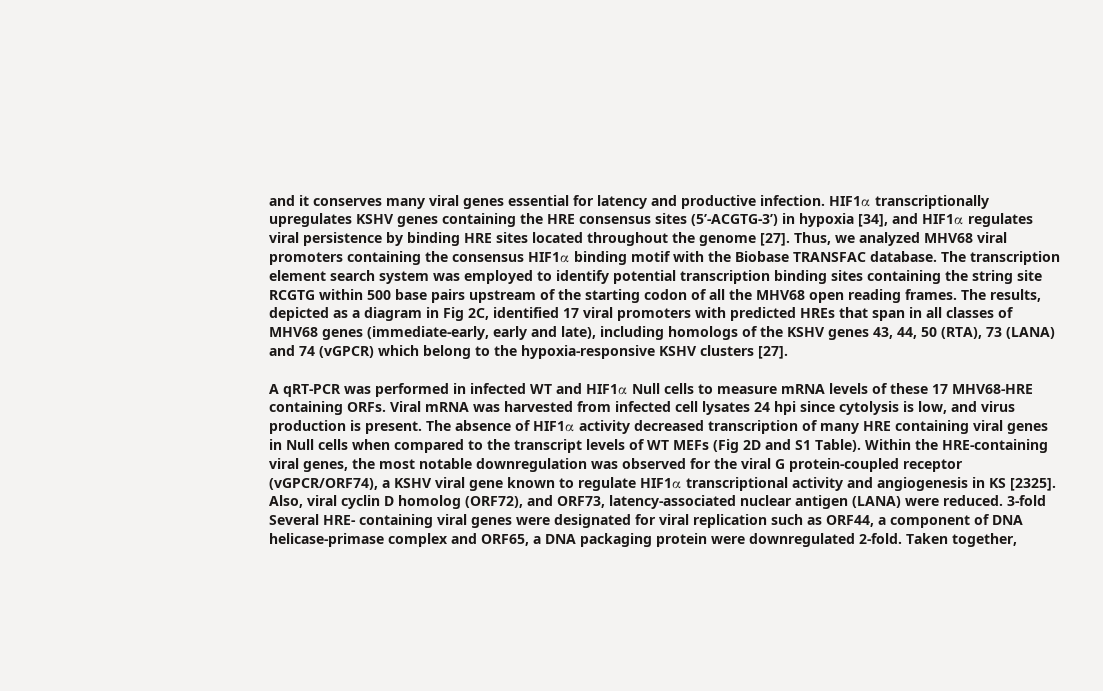and it conserves many viral genes essential for latency and productive infection. HIF1α transcriptionally upregulates KSHV genes containing the HRE consensus sites (5’-ACGTG-3’) in hypoxia [34], and HIF1α regulates viral persistence by binding HRE sites located throughout the genome [27]. Thus, we analyzed MHV68 viral promoters containing the consensus HIF1α binding motif with the Biobase TRANSFAC database. The transcription element search system was employed to identify potential transcription binding sites containing the string site RCGTG within 500 base pairs upstream of the starting codon of all the MHV68 open reading frames. The results, depicted as a diagram in Fig 2C, identified 17 viral promoters with predicted HREs that span in all classes of MHV68 genes (immediate-early, early and late), including homologs of the KSHV genes 43, 44, 50 (RTA), 73 (LANA) and 74 (vGPCR) which belong to the hypoxia-responsive KSHV clusters [27].

A qRT-PCR was performed in infected WT and HIF1α Null cells to measure mRNA levels of these 17 MHV68-HRE containing ORFs. Viral mRNA was harvested from infected cell lysates 24 hpi since cytolysis is low, and virus production is present. The absence of HIF1α activity decreased transcription of many HRE containing viral genes in Null cells when compared to the transcript levels of WT MEFs (Fig 2D and S1 Table). Within the HRE-containing viral genes, the most notable downregulation was observed for the viral G protein-coupled receptor (vGPCR/ORF74), a KSHV viral gene known to regulate HIF1α transcriptional activity and angiogenesis in KS [2325]. Also, viral cyclin D homolog (ORF72), and ORF73, latency-associated nuclear antigen (LANA) were reduced. 3-fold Several HRE- containing viral genes were designated for viral replication such as ORF44, a component of DNA helicase-primase complex and ORF65, a DNA packaging protein were downregulated 2-fold. Taken together,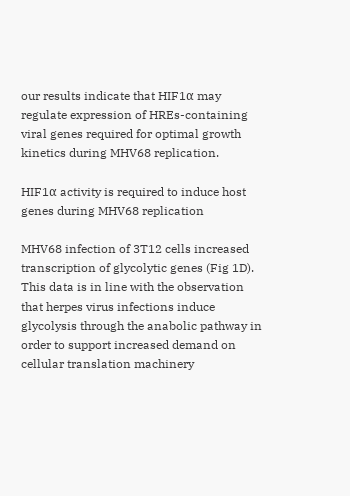our results indicate that HIF1α may regulate expression of HREs-containing viral genes required for optimal growth kinetics during MHV68 replication.

HIF1α activity is required to induce host genes during MHV68 replication

MHV68 infection of 3T12 cells increased transcription of glycolytic genes (Fig 1D). This data is in line with the observation that herpes virus infections induce glycolysis through the anabolic pathway in order to support increased demand on cellular translation machinery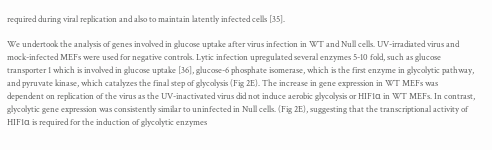required during viral replication and also to maintain latently infected cells [35].

We undertook the analysis of genes involved in glucose uptake after virus infection in WT and Null cells. UV-irradiated virus and mock-infected MEFs were used for negative controls. Lytic infection upregulated several enzymes 5-10 fold, such as glucose transporter 1 which is involved in glucose uptake [36], glucose-6 phosphate isomerase, which is the first enzyme in glycolytic pathway, and pyruvate kinase, which catalyzes the final step of glycolysis (Fig 2E). The increase in gene expression in WT MEFs was dependent on replication of the virus as the UV-inactivated virus did not induce aerobic glycolysis or HIF1α in WT MEFs. In contrast, glycolytic gene expression was consistently similar to uninfected in Null cells. (Fig 2E), suggesting that the transcriptional activity of HIF1α is required for the induction of glycolytic enzymes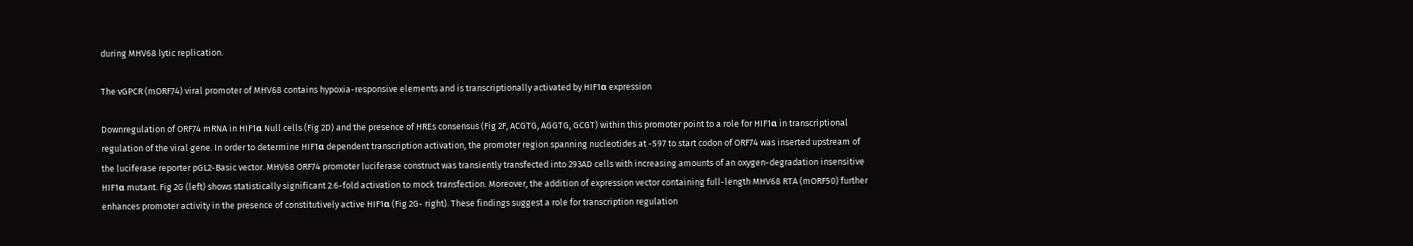during MHV68 lytic replication.

The vGPCR (mORF74) viral promoter of MHV68 contains hypoxia-responsive elements and is transcriptionally activated by HIF1α expression

Downregulation of ORF74 mRNA in HIF1α Null cells (Fig 2D) and the presence of HREs consensus (Fig 2F, ACGTG, AGGTG, GCGT) within this promoter point to a role for HIF1α in transcriptional regulation of the viral gene. In order to determine HIF1α dependent transcription activation, the promoter region spanning nucleotides at -597 to start codon of ORF74 was inserted upstream of the luciferase reporter pGL2-Basic vector. MHV68 ORF74 promoter luciferase construct was transiently transfected into 293AD cells with increasing amounts of an oxygen-degradation insensitive HIF1α mutant. Fig 2G (left) shows statistically significant 2.6-fold activation to mock transfection. Moreover, the addition of expression vector containing full-length MHV68 RTA (mORF50) further enhances promoter activity in the presence of constitutively active HIF1α (Fig 2G- right). These findings suggest a role for transcription regulation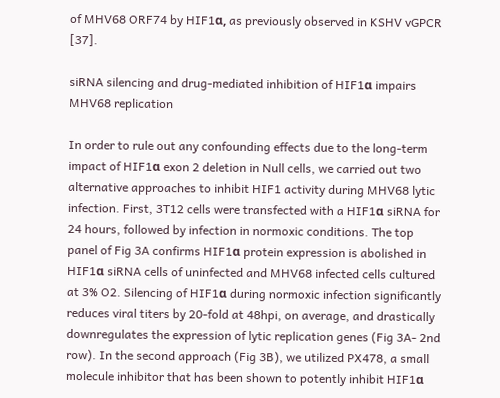of MHV68 ORF74 by HIF1α, as previously observed in KSHV vGPCR [37].

siRNA silencing and drug-mediated inhibition of HIF1α impairs MHV68 replication

In order to rule out any confounding effects due to the long-term impact of HIF1α exon 2 deletion in Null cells, we carried out two alternative approaches to inhibit HIF1 activity during MHV68 lytic infection. First, 3T12 cells were transfected with a HIF1α siRNA for 24 hours, followed by infection in normoxic conditions. The top panel of Fig 3A confirms HIF1α protein expression is abolished in HIF1α siRNA cells of uninfected and MHV68 infected cells cultured at 3% O2. Silencing of HIF1α during normoxic infection significantly reduces viral titers by 20-fold at 48hpi, on average, and drastically downregulates the expression of lytic replication genes (Fig 3A- 2nd row). In the second approach (Fig 3B), we utilized PX478, a small molecule inhibitor that has been shown to potently inhibit HIF1α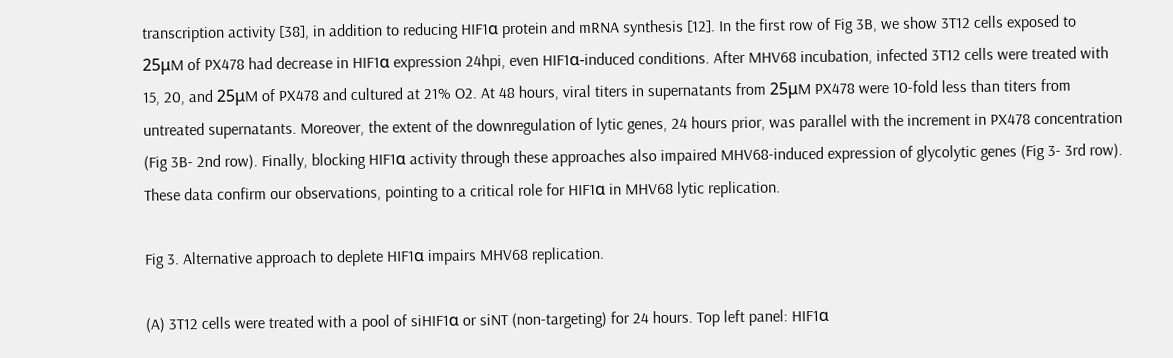transcription activity [38], in addition to reducing HIF1α protein and mRNA synthesis [12]. In the first row of Fig 3B, we show 3T12 cells exposed to 25μM of PX478 had decrease in HIF1α expression 24hpi, even HIF1α-induced conditions. After MHV68 incubation, infected 3T12 cells were treated with 15, 20, and 25μM of PX478 and cultured at 21% O2. At 48 hours, viral titers in supernatants from 25μM PX478 were 10-fold less than titers from untreated supernatants. Moreover, the extent of the downregulation of lytic genes, 24 hours prior, was parallel with the increment in PX478 concentration (Fig 3B- 2nd row). Finally, blocking HIF1α activity through these approaches also impaired MHV68-induced expression of glycolytic genes (Fig 3- 3rd row). These data confirm our observations, pointing to a critical role for HIF1α in MHV68 lytic replication.

Fig 3. Alternative approach to deplete HIF1α impairs MHV68 replication.

(A) 3T12 cells were treated with a pool of siHIF1α or siNT (non-targeting) for 24 hours. Top left panel: HIF1α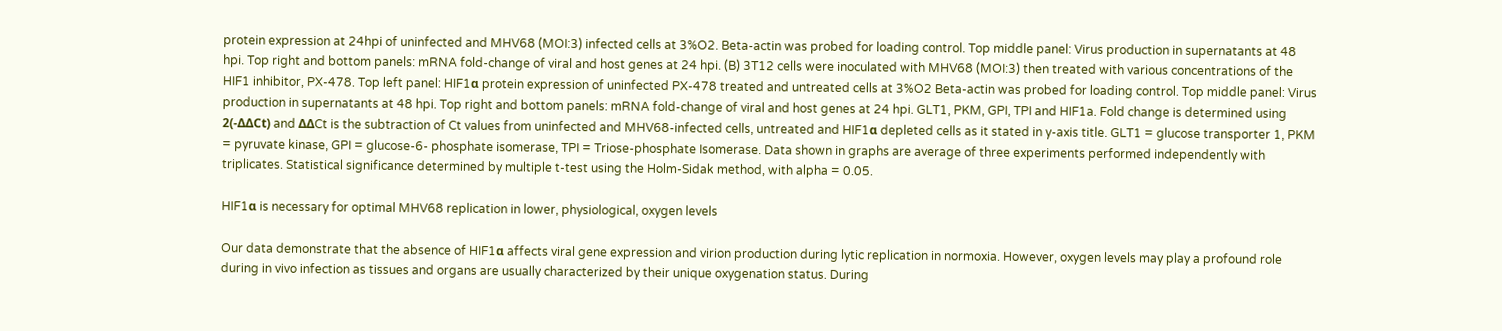protein expression at 24hpi of uninfected and MHV68 (MOI:3) infected cells at 3%O2. Beta-actin was probed for loading control. Top middle panel: Virus production in supernatants at 48 hpi. Top right and bottom panels: mRNA fold-change of viral and host genes at 24 hpi. (B) 3T12 cells were inoculated with MHV68 (MOI:3) then treated with various concentrations of the HIF1 inhibitor, PX-478. Top left panel: HIF1α protein expression of uninfected PX-478 treated and untreated cells at 3%O2 Beta-actin was probed for loading control. Top middle panel: Virus production in supernatants at 48 hpi. Top right and bottom panels: mRNA fold-change of viral and host genes at 24 hpi. GLT1, PKM, GPI, TPI and HIF1a. Fold change is determined using 2(-ΔΔCt) and ΔΔCt is the subtraction of Ct values from uninfected and MHV68-infected cells, untreated and HIF1α depleted cells as it stated in y-axis title. GLT1 = glucose transporter 1, PKM = pyruvate kinase, GPI = glucose-6- phosphate isomerase, TPI = Triose-phosphate Isomerase. Data shown in graphs are average of three experiments performed independently with triplicates. Statistical significance determined by multiple t-test using the Holm-Sidak method, with alpha = 0.05.

HIF1α is necessary for optimal MHV68 replication in lower, physiological, oxygen levels

Our data demonstrate that the absence of HIF1α affects viral gene expression and virion production during lytic replication in normoxia. However, oxygen levels may play a profound role during in vivo infection as tissues and organs are usually characterized by their unique oxygenation status. During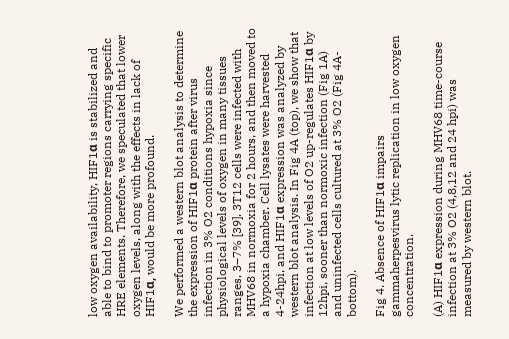low oxygen availability, HIF1α is stabilized and able to bind to promoter regions carrying specific HRE elements. Therefore, we speculated that lower oxygen levels, along with the effects in lack of HIF1α, would be more profound.

We performed a western blot analysis to determine the expression of HIF1α protein after virus infection in 3% O2 conditions hypoxia since physiological levels of oxygen in many tissues ranges, 3–7% [39]. 3T12 cells were infected with MHV68 in normoxia for 2 hours, and then moved to a hypoxia chamber. Cell lysates were harvested 4-24hpi, and HIF1α expression was analyzed by western blot analysis. In Fig 4A (top), we show that infection at low levels of O2 up-regulates HIF1α by 12hpi, sooner than normoxic infection (Fig 1A) and uninfected cells cultured at 3% O2 (Fig 4A-bottom).

Fig 4. Absence of HIF1α impairs gammaherpesvirus lytic replication in low oxygen concentration.

(A) HIF1α expression during MHV68 time-course infection at 3% O2 (4,8,12 and 24 hpi) was measured by western blot.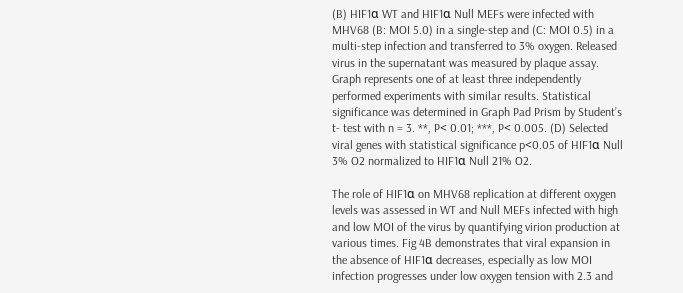(B) HIF1α WT and HIF1α Null MEFs were infected with MHV68 (B: MOI 5.0) in a single-step and (C: MOI 0.5) in a multi-step infection and transferred to 3% oxygen. Released virus in the supernatant was measured by plaque assay. Graph represents one of at least three independently performed experiments with similar results. Statistical significance was determined in Graph Pad Prism by Student’s t- test with n = 3. **, P< 0.01; ***, P< 0.005. (D) Selected viral genes with statistical significance p<0.05 of HIF1α Null 3% O2 normalized to HIF1α Null 21% O2.

The role of HIF1α on MHV68 replication at different oxygen levels was assessed in WT and Null MEFs infected with high and low MOI of the virus by quantifying virion production at various times. Fig 4B demonstrates that viral expansion in the absence of HIF1α decreases, especially as low MOI infection progresses under low oxygen tension with 2.3 and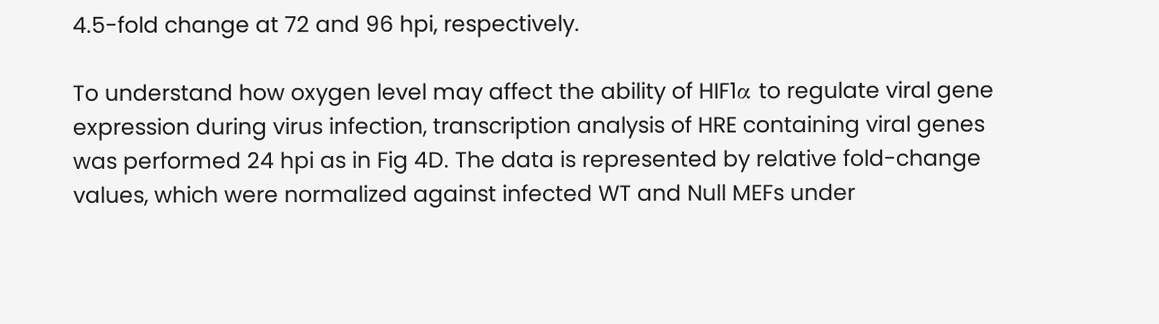4.5-fold change at 72 and 96 hpi, respectively.

To understand how oxygen level may affect the ability of HIF1α to regulate viral gene expression during virus infection, transcription analysis of HRE containing viral genes was performed 24 hpi as in Fig 4D. The data is represented by relative fold-change values, which were normalized against infected WT and Null MEFs under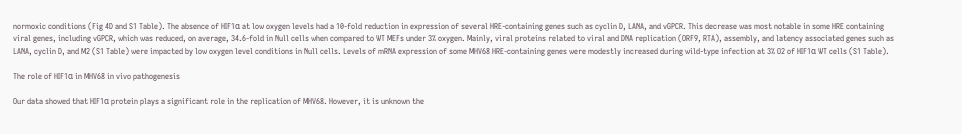normoxic conditions (Fig 4D and S1 Table). The absence of HIF1α at low oxygen levels had a 10-fold reduction in expression of several HRE-containing genes such as cyclin D, LANA, and vGPCR. This decrease was most notable in some HRE containing viral genes, including vGPCR, which was reduced, on average, 34.6-fold in Null cells when compared to WT MEFs under 3% oxygen. Mainly, viral proteins related to viral and DNA replication (ORF9, RTA), assembly, and latency associated genes such as LANA, cyclin D, and M2 (S1 Table) were impacted by low oxygen level conditions in Null cells. Levels of mRNA expression of some MHV68 HRE-containing genes were modestly increased during wild-type infection at 3% O2 of HIF1α WT cells (S1 Table).

The role of HIF1α in MHV68 in vivo pathogenesis

Our data showed that HIF1α protein plays a significant role in the replication of MHV68. However, it is unknown the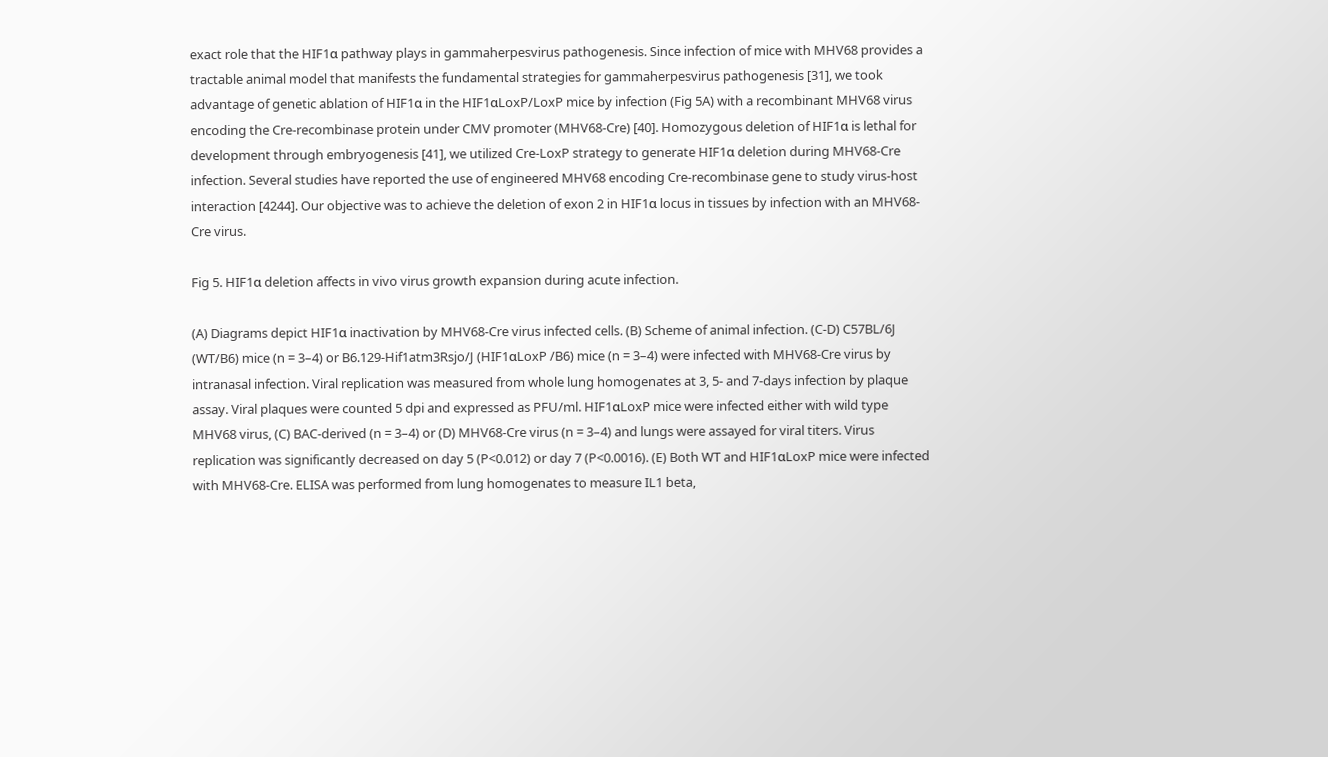exact role that the HIF1α pathway plays in gammaherpesvirus pathogenesis. Since infection of mice with MHV68 provides a tractable animal model that manifests the fundamental strategies for gammaherpesvirus pathogenesis [31], we took advantage of genetic ablation of HIF1α in the HIF1αLoxP/LoxP mice by infection (Fig 5A) with a recombinant MHV68 virus encoding the Cre-recombinase protein under CMV promoter (MHV68-Cre) [40]. Homozygous deletion of HIF1α is lethal for development through embryogenesis [41], we utilized Cre-LoxP strategy to generate HIF1α deletion during MHV68-Cre infection. Several studies have reported the use of engineered MHV68 encoding Cre-recombinase gene to study virus-host interaction [4244]. Our objective was to achieve the deletion of exon 2 in HIF1α locus in tissues by infection with an MHV68-Cre virus.

Fig 5. HIF1α deletion affects in vivo virus growth expansion during acute infection.

(A) Diagrams depict HIF1α inactivation by MHV68-Cre virus infected cells. (B) Scheme of animal infection. (C-D) C57BL/6J (WT/B6) mice (n = 3–4) or B6.129-Hif1atm3Rsjo/J (HIF1αLoxP /B6) mice (n = 3–4) were infected with MHV68-Cre virus by intranasal infection. Viral replication was measured from whole lung homogenates at 3, 5- and 7-days infection by plaque assay. Viral plaques were counted 5 dpi and expressed as PFU/ml. HIF1αLoxP mice were infected either with wild type MHV68 virus, (C) BAC-derived (n = 3–4) or (D) MHV68-Cre virus (n = 3–4) and lungs were assayed for viral titers. Virus replication was significantly decreased on day 5 (P<0.012) or day 7 (P<0.0016). (E) Both WT and HIF1αLoxP mice were infected with MHV68-Cre. ELISA was performed from lung homogenates to measure IL1 beta,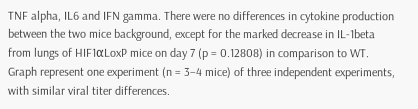TNF alpha, IL6 and IFN gamma. There were no differences in cytokine production between the two mice background, except for the marked decrease in IL-1beta from lungs of HIF1αLoxP mice on day 7 (p = 0.12808) in comparison to WT. Graph represent one experiment (n = 3–4 mice) of three independent experiments, with similar viral titer differences.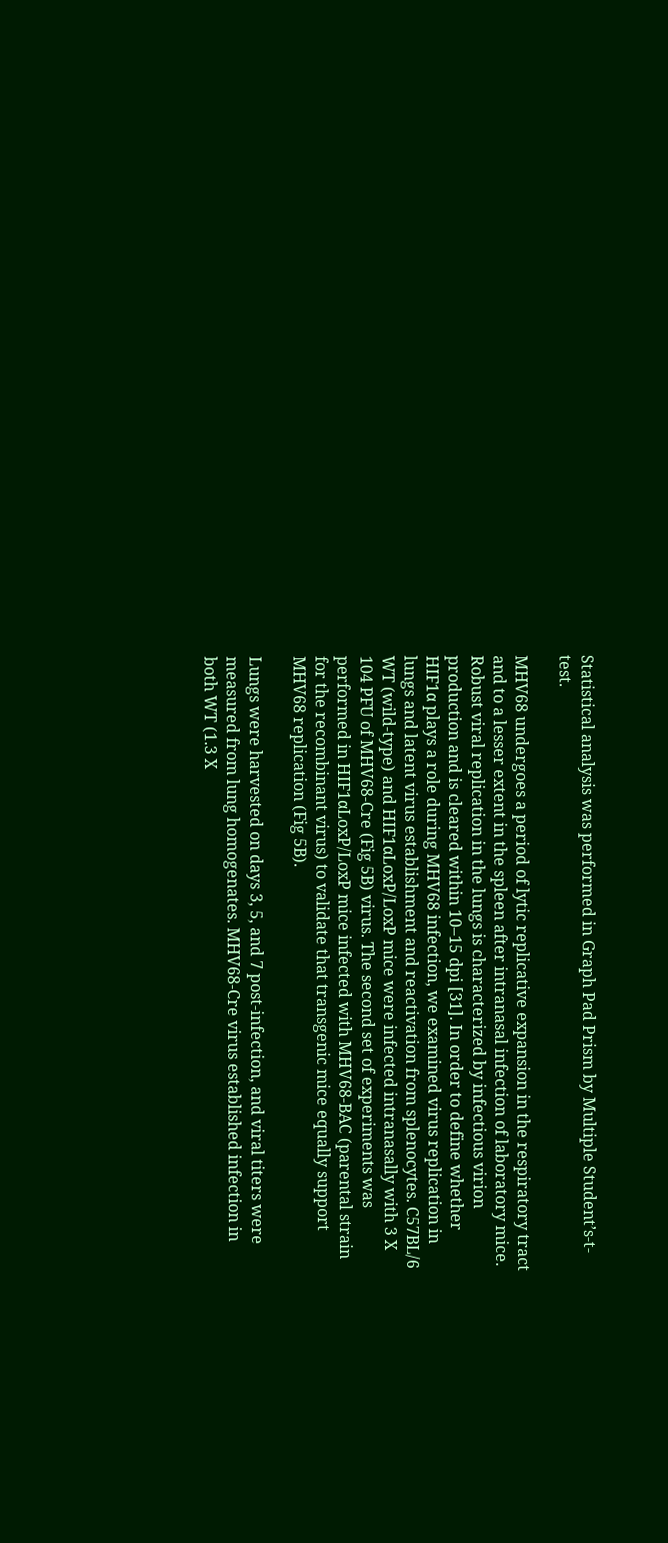Statistical analysis was performed in Graph Pad Prism by Multiple Student’s-t-test.

MHV68 undergoes a period of lytic replicative expansion in the respiratory tract and to a lesser extent in the spleen after intranasal infection of laboratory mice. Robust viral replication in the lungs is characterized by infectious virion production and is cleared within 10–15 dpi [31]. In order to define whether HIF1α plays a role during MHV68 infection, we examined virus replication in lungs and latent virus establishment and reactivation from splenocytes. C57BL/6 WT (wild-type) and HIF1αLoxP/LoxP mice were infected intranasally with 3 X 104 PFU of MHV68-Cre (Fig 5B) virus. The second set of experiments was performed in HIF1αLoxP/LoxP mice infected with MHV68-BAC (parental strain for the recombinant virus) to validate that transgenic mice equally support MHV68 replication (Fig 5B).

Lungs were harvested on days 3, 5, and 7 post-infection, and viral titers were measured from lung homogenates. MHV68-Cre virus established infection in both WT (1.3 X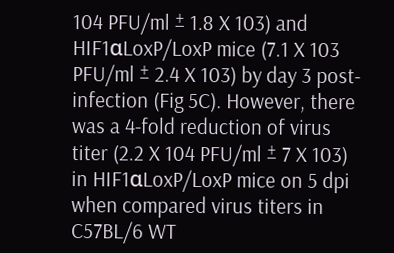104 PFU/ml ± 1.8 X 103) and HIF1αLoxP/LoxP mice (7.1 X 103 PFU/ml ± 2.4 X 103) by day 3 post-infection (Fig 5C). However, there was a 4-fold reduction of virus titer (2.2 X 104 PFU/ml ± 7 X 103) in HIF1αLoxP/LoxP mice on 5 dpi when compared virus titers in C57BL/6 WT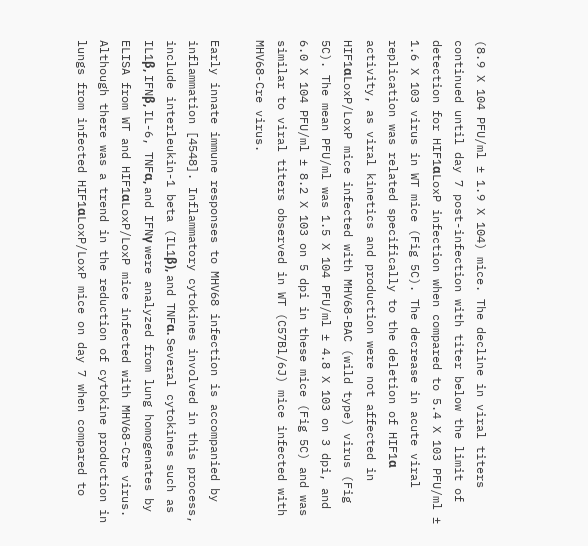(8.9 X 104 PFU/ml ± 1.9 X 104) mice. The decline in viral titers continued until day 7 post-infection with titer below the limit of detection for HIF1αLoxP infection when compared to 5.4 X 103 PFU/ml ± 1.6 X 103 virus in WT mice (Fig 5C). The decrease in acute viral replication was related specifically to the deletion of HIF1α activity, as viral kinetics and production were not affected in HIF1αLoxP/LoxP mice infected with MHV68-BAC (wild type) virus (Fig 5C). The mean PFU/ml was 1.5 X 104 PFU/ml ± 4.8 X 103 on 3 dpi, and 6.0 X 104 PFU/ml ± 8.2 X 103 on 5 dpi in these mice (Fig 5C) and was similar to viral titers observed in WT (C57Bl/6J) mice infected with MHV68-Cre virus.

Early innate immune responses to MHV68 infection is accompanied by inflammation [4548]. Inflammatory cytokines involved in this process, include interleukin-1 beta (IL1β), and TNFα. Several cytokines such as IL1β, IFNβ, IL-6, TNFα, and IFNγ were analyzed from lung homogenates by ELISA from WT and HIF1αLoxP/LoxP mice infected with MHV68-Cre virus. Although there was a trend in the reduction of cytokine production in lungs from infected HIF1αLoxP/LoxP mice on day 7 when compared to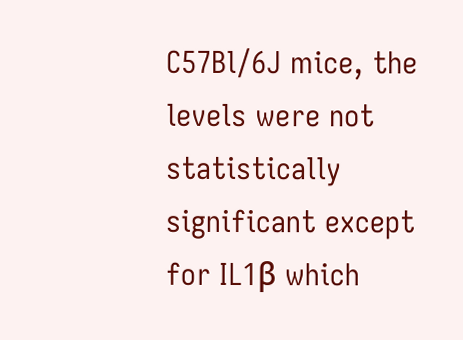C57Bl/6J mice, the levels were not statistically significant except for IL1β which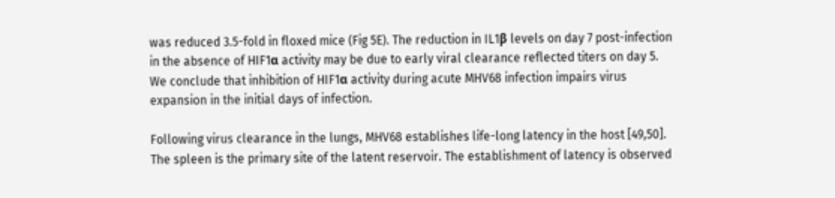was reduced 3.5-fold in floxed mice (Fig 5E). The reduction in IL1β levels on day 7 post-infection in the absence of HIF1α activity may be due to early viral clearance reflected titers on day 5. We conclude that inhibition of HIF1α activity during acute MHV68 infection impairs virus expansion in the initial days of infection.

Following virus clearance in the lungs, MHV68 establishes life-long latency in the host [49,50]. The spleen is the primary site of the latent reservoir. The establishment of latency is observed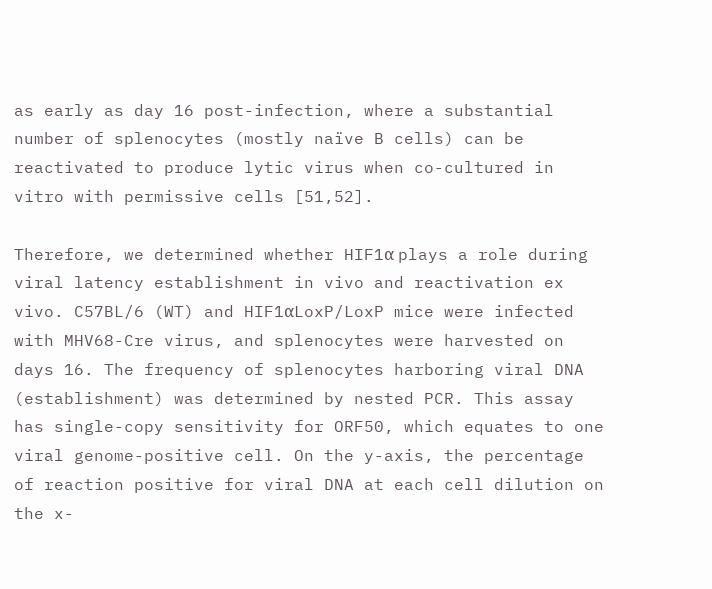as early as day 16 post-infection, where a substantial number of splenocytes (mostly naïve B cells) can be reactivated to produce lytic virus when co-cultured in vitro with permissive cells [51,52].

Therefore, we determined whether HIF1α plays a role during viral latency establishment in vivo and reactivation ex vivo. C57BL/6 (WT) and HIF1αLoxP/LoxP mice were infected with MHV68-Cre virus, and splenocytes were harvested on days 16. The frequency of splenocytes harboring viral DNA (establishment) was determined by nested PCR. This assay has single-copy sensitivity for ORF50, which equates to one viral genome-positive cell. On the y-axis, the percentage of reaction positive for viral DNA at each cell dilution on the x-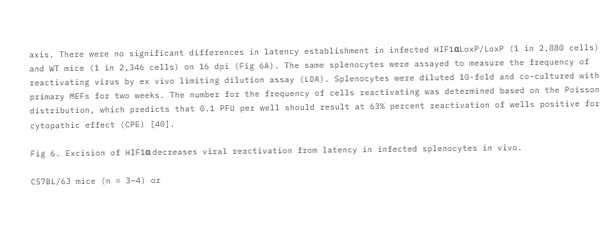axis. There were no significant differences in latency establishment in infected HIF1αLoxP/LoxP (1 in 2,880 cells) and WT mice (1 in 2,346 cells) on 16 dpi (Fig 6A). The same splenocytes were assayed to measure the frequency of reactivating virus by ex vivo limiting dilution assay (LDA). Splenocytes were diluted 10-fold and co-cultured with primary MEFs for two weeks. The number for the frequency of cells reactivating was determined based on the Poisson distribution, which predicts that 0.1 PFU per well should result at 63% percent reactivation of wells positive for cytopathic effect (CPE) [40].

Fig 6. Excision of HIF1α decreases viral reactivation from latency in infected splenocytes in vivo.

C57BL/6J mice (n = 3–4) or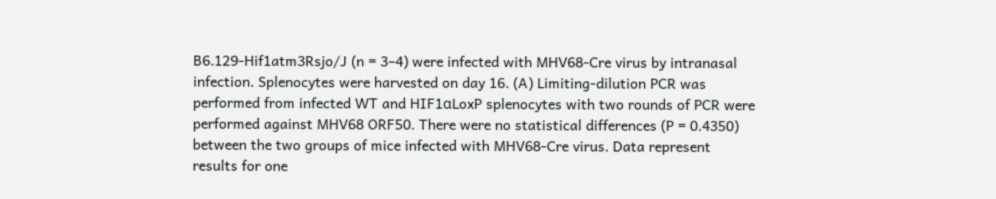B6.129-Hif1atm3Rsjo/J (n = 3–4) were infected with MHV68-Cre virus by intranasal infection. Splenocytes were harvested on day 16. (A) Limiting-dilution PCR was performed from infected WT and HIF1αLoxP splenocytes with two rounds of PCR were performed against MHV68 ORF50. There were no statistical differences (P = 0.4350) between the two groups of mice infected with MHV68-Cre virus. Data represent results for one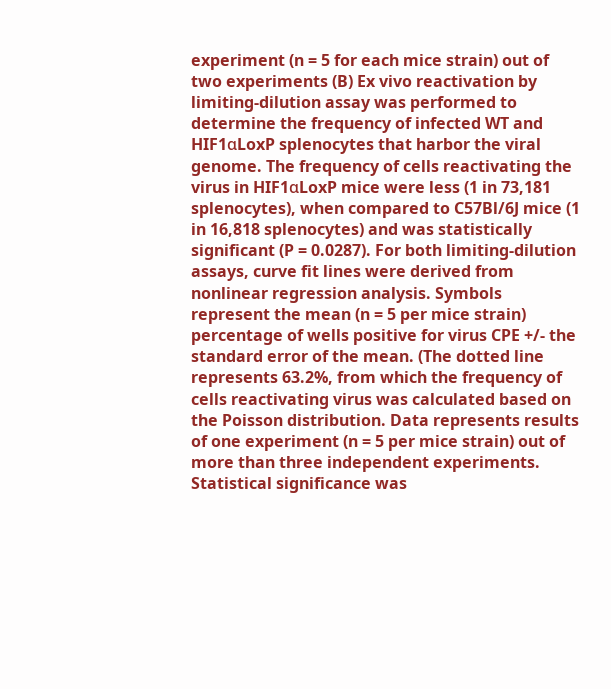experiment (n = 5 for each mice strain) out of two experiments (B) Ex vivo reactivation by limiting-dilution assay was performed to determine the frequency of infected WT and HIF1αLoxP splenocytes that harbor the viral genome. The frequency of cells reactivating the virus in HIF1αLoxP mice were less (1 in 73,181 splenocytes), when compared to C57Bl/6J mice (1 in 16,818 splenocytes) and was statistically significant (P = 0.0287). For both limiting-dilution assays, curve fit lines were derived from nonlinear regression analysis. Symbols represent the mean (n = 5 per mice strain) percentage of wells positive for virus CPE +/- the standard error of the mean. (The dotted line represents 63.2%, from which the frequency of cells reactivating virus was calculated based on the Poisson distribution. Data represents results of one experiment (n = 5 per mice strain) out of more than three independent experiments. Statistical significance was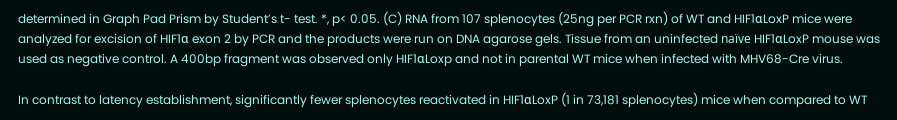determined in Graph Pad Prism by Student’s t- test. *, p< 0.05. (C) RNA from 107 splenocytes (25ng per PCR rxn) of WT and HIF1αLoxP mice were analyzed for excision of HIF1α exon 2 by PCR and the products were run on DNA agarose gels. Tissue from an uninfected naïve HIF1αLoxP mouse was used as negative control. A 400bp fragment was observed only HIF1αLoxp and not in parental WT mice when infected with MHV68-Cre virus.

In contrast to latency establishment, significantly fewer splenocytes reactivated in HIF1αLoxP (1 in 73,181 splenocytes) mice when compared to WT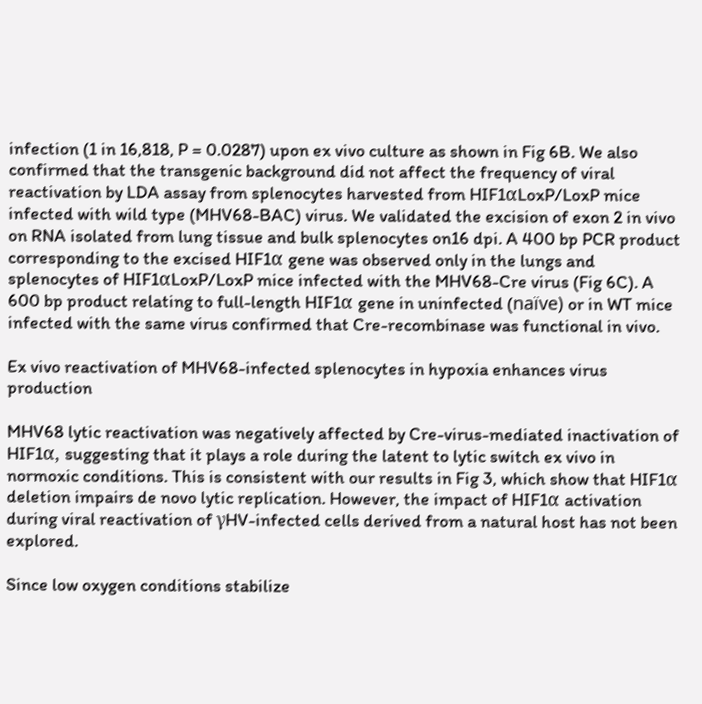infection (1 in 16,818, P = 0.0287) upon ex vivo culture as shown in Fig 6B. We also confirmed that the transgenic background did not affect the frequency of viral reactivation by LDA assay from splenocytes harvested from HIF1αLoxP/LoxP mice infected with wild type (MHV68-BAC) virus. We validated the excision of exon 2 in vivo on RNA isolated from lung tissue and bulk splenocytes on16 dpi. A 400 bp PCR product corresponding to the excised HIF1α gene was observed only in the lungs and splenocytes of HIF1αLoxP/LoxP mice infected with the MHV68-Cre virus (Fig 6C). A 600 bp product relating to full-length HIF1α gene in uninfected (naïve) or in WT mice infected with the same virus confirmed that Cre-recombinase was functional in vivo.

Ex vivo reactivation of MHV68-infected splenocytes in hypoxia enhances virus production

MHV68 lytic reactivation was negatively affected by Cre-virus-mediated inactivation of HIF1α, suggesting that it plays a role during the latent to lytic switch ex vivo in normoxic conditions. This is consistent with our results in Fig 3, which show that HIF1α deletion impairs de novo lytic replication. However, the impact of HIF1α activation during viral reactivation of γHV-infected cells derived from a natural host has not been explored.

Since low oxygen conditions stabilize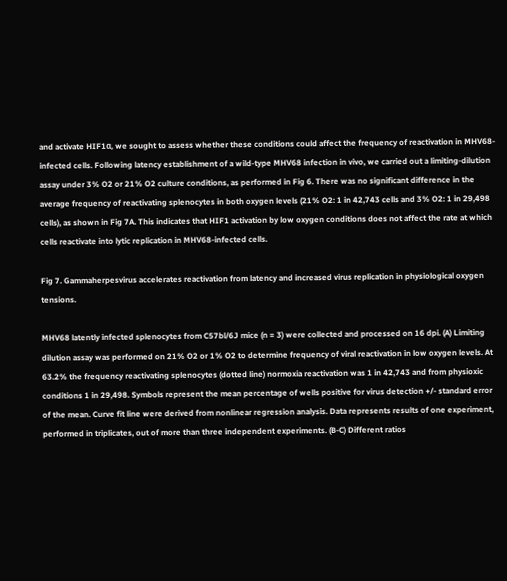and activate HIF1α, we sought to assess whether these conditions could affect the frequency of reactivation in MHV68-infected cells. Following latency establishment of a wild-type MHV68 infection in vivo, we carried out a limiting-dilution assay under 3% O2 or 21% O2 culture conditions, as performed in Fig 6. There was no significant difference in the average frequency of reactivating splenocytes in both oxygen levels (21% O2: 1 in 42,743 cells and 3% O2: 1 in 29,498 cells), as shown in Fig 7A. This indicates that HIF1 activation by low oxygen conditions does not affect the rate at which cells reactivate into lytic replication in MHV68-infected cells.

Fig 7. Gammaherpesvirus accelerates reactivation from latency and increased virus replication in physiological oxygen tensions.

MHV68 latently infected splenocytes from C57bl/6J mice (n = 3) were collected and processed on 16 dpi. (A) Limiting dilution assay was performed on 21% O2 or 1% O2 to determine frequency of viral reactivation in low oxygen levels. At 63.2% the frequency reactivating splenocytes (dotted line) normoxia reactivation was 1 in 42,743 and from physioxic conditions 1 in 29,498. Symbols represent the mean percentage of wells positive for virus detection +/- standard error of the mean. Curve fit line were derived from nonlinear regression analysis. Data represents results of one experiment, performed in triplicates, out of more than three independent experiments. (B-C) Different ratios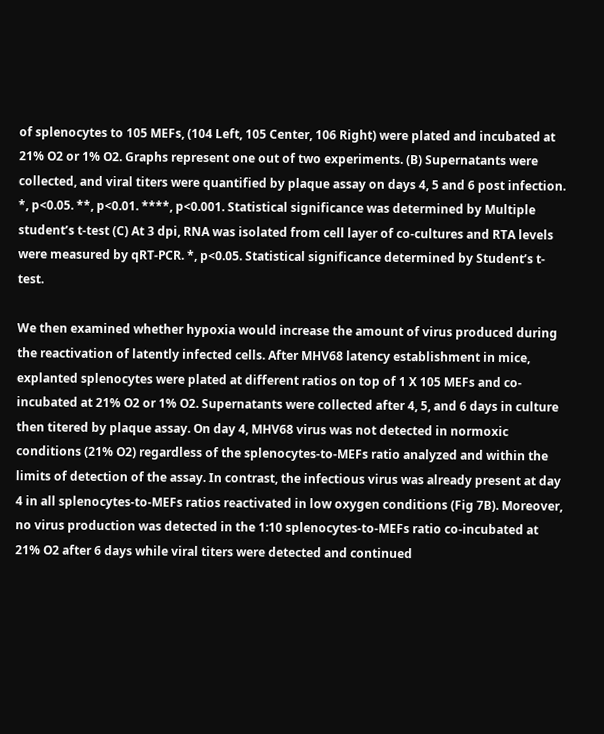of splenocytes to 105 MEFs, (104 Left, 105 Center, 106 Right) were plated and incubated at 21% O2 or 1% O2. Graphs represent one out of two experiments. (B) Supernatants were collected, and viral titers were quantified by plaque assay on days 4, 5 and 6 post infection. *, p<0.05. **, p<0.01. ****, p<0.001. Statistical significance was determined by Multiple student’s t-test (C) At 3 dpi, RNA was isolated from cell layer of co-cultures and RTA levels were measured by qRT-PCR. *, p<0.05. Statistical significance determined by Student’s t-test.

We then examined whether hypoxia would increase the amount of virus produced during the reactivation of latently infected cells. After MHV68 latency establishment in mice, explanted splenocytes were plated at different ratios on top of 1 X 105 MEFs and co-incubated at 21% O2 or 1% O2. Supernatants were collected after 4, 5, and 6 days in culture then titered by plaque assay. On day 4, MHV68 virus was not detected in normoxic conditions (21% O2) regardless of the splenocytes-to-MEFs ratio analyzed and within the limits of detection of the assay. In contrast, the infectious virus was already present at day 4 in all splenocytes-to-MEFs ratios reactivated in low oxygen conditions (Fig 7B). Moreover, no virus production was detected in the 1:10 splenocytes-to-MEFs ratio co-incubated at 21% O2 after 6 days while viral titers were detected and continued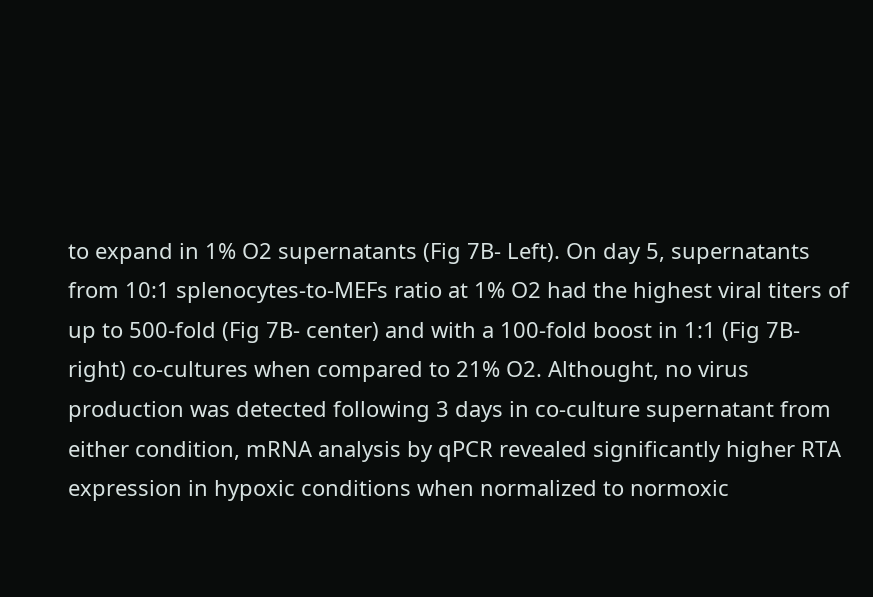to expand in 1% O2 supernatants (Fig 7B- Left). On day 5, supernatants from 10:1 splenocytes-to-MEFs ratio at 1% O2 had the highest viral titers of up to 500-fold (Fig 7B- center) and with a 100-fold boost in 1:1 (Fig 7B- right) co-cultures when compared to 21% O2. Althought, no virus production was detected following 3 days in co-culture supernatant from either condition, mRNA analysis by qPCR revealed significantly higher RTA expression in hypoxic conditions when normalized to normoxic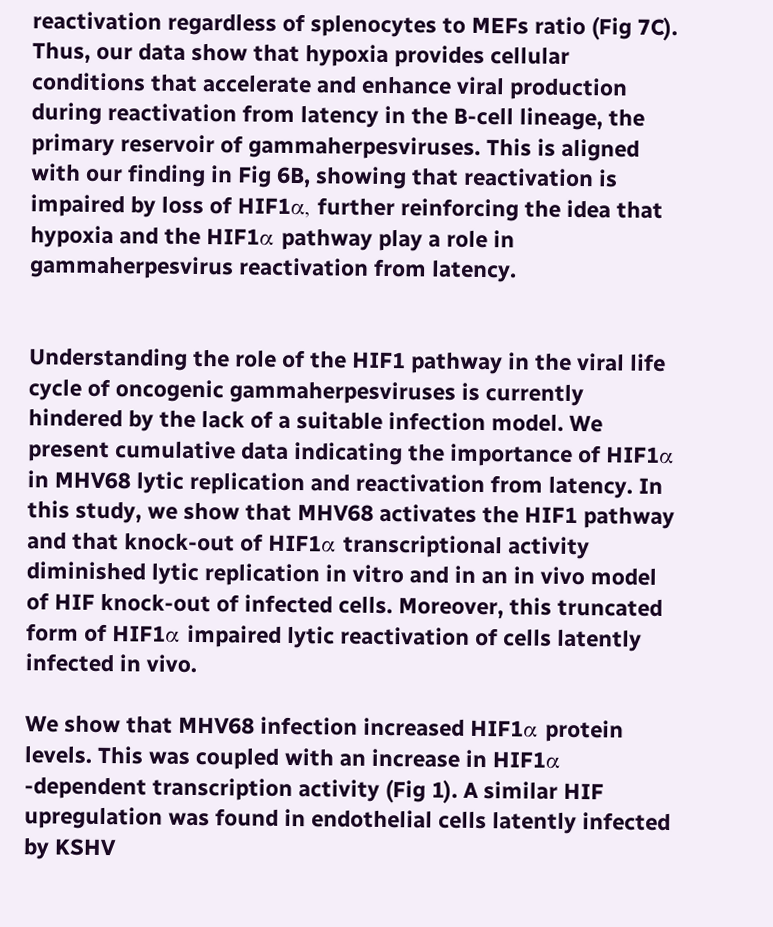reactivation regardless of splenocytes to MEFs ratio (Fig 7C). Thus, our data show that hypoxia provides cellular conditions that accelerate and enhance viral production during reactivation from latency in the B-cell lineage, the primary reservoir of gammaherpesviruses. This is aligned with our finding in Fig 6B, showing that reactivation is impaired by loss of HIF1α, further reinforcing the idea that hypoxia and the HIF1α pathway play a role in gammaherpesvirus reactivation from latency.


Understanding the role of the HIF1 pathway in the viral life cycle of oncogenic gammaherpesviruses is currently hindered by the lack of a suitable infection model. We present cumulative data indicating the importance of HIF1α in MHV68 lytic replication and reactivation from latency. In this study, we show that MHV68 activates the HIF1 pathway and that knock-out of HIF1α transcriptional activity diminished lytic replication in vitro and in an in vivo model of HIF knock-out of infected cells. Moreover, this truncated form of HIF1α impaired lytic reactivation of cells latently infected in vivo.

We show that MHV68 infection increased HIF1α protein levels. This was coupled with an increase in HIF1α -dependent transcription activity (Fig 1). A similar HIF upregulation was found in endothelial cells latently infected by KSHV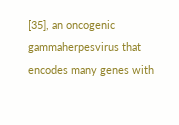[35], an oncogenic gammaherpesvirus that encodes many genes with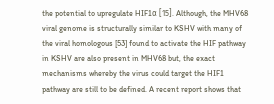the potential to upregulate HIF1α [15]. Although, the MHV68 viral genome is structurally similar to KSHV with many of the viral homologous [53] found to activate the HIF pathway in KSHV are also present in MHV68 but, the exact mechanisms whereby the virus could target the HIF1 pathway are still to be defined. A recent report shows that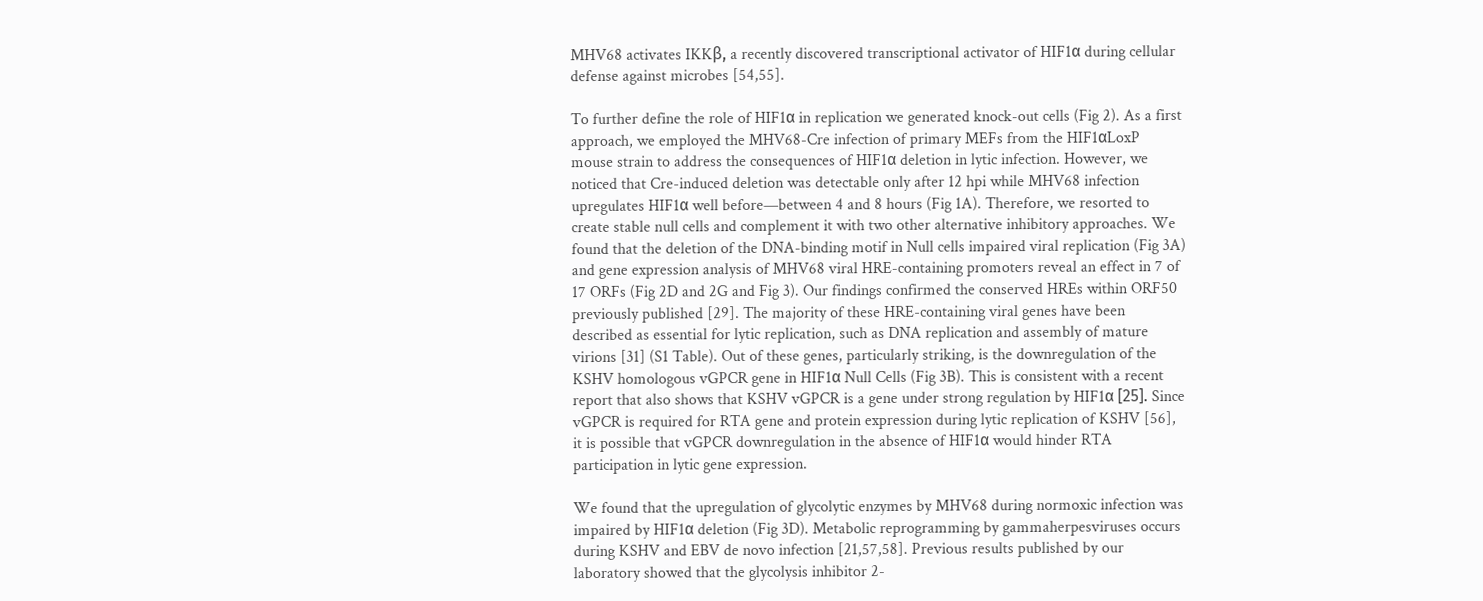MHV68 activates IKKβ, a recently discovered transcriptional activator of HIF1α during cellular defense against microbes [54,55].

To further define the role of HIF1α in replication we generated knock-out cells (Fig 2). As a first approach, we employed the MHV68-Cre infection of primary MEFs from the HIF1αLoxP mouse strain to address the consequences of HIF1α deletion in lytic infection. However, we noticed that Cre-induced deletion was detectable only after 12 hpi while MHV68 infection upregulates HIF1α well before—between 4 and 8 hours (Fig 1A). Therefore, we resorted to create stable null cells and complement it with two other alternative inhibitory approaches. We found that the deletion of the DNA-binding motif in Null cells impaired viral replication (Fig 3A) and gene expression analysis of MHV68 viral HRE-containing promoters reveal an effect in 7 of 17 ORFs (Fig 2D and 2G and Fig 3). Our findings confirmed the conserved HREs within ORF50 previously published [29]. The majority of these HRE-containing viral genes have been described as essential for lytic replication, such as DNA replication and assembly of mature virions [31] (S1 Table). Out of these genes, particularly striking, is the downregulation of the KSHV homologous vGPCR gene in HIF1α Null Cells (Fig 3B). This is consistent with a recent report that also shows that KSHV vGPCR is a gene under strong regulation by HIF1α [25]. Since vGPCR is required for RTA gene and protein expression during lytic replication of KSHV [56], it is possible that vGPCR downregulation in the absence of HIF1α would hinder RTA participation in lytic gene expression.

We found that the upregulation of glycolytic enzymes by MHV68 during normoxic infection was impaired by HIF1α deletion (Fig 3D). Metabolic reprogramming by gammaherpesviruses occurs during KSHV and EBV de novo infection [21,57,58]. Previous results published by our laboratory showed that the glycolysis inhibitor 2-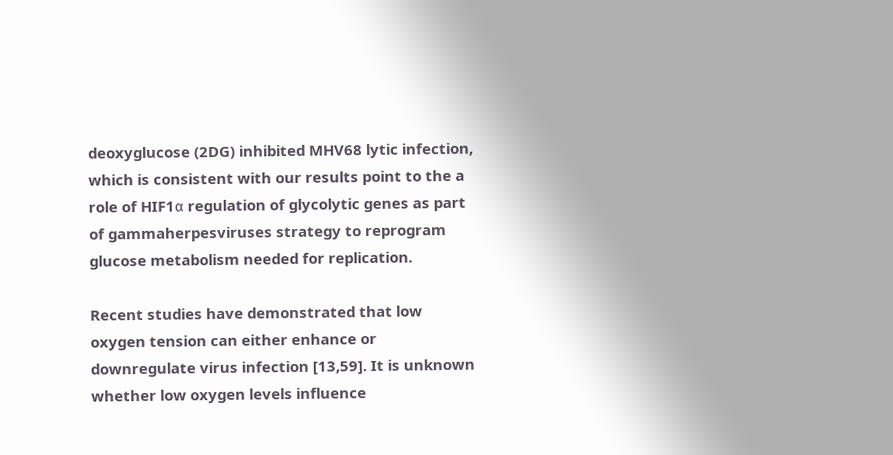deoxyglucose (2DG) inhibited MHV68 lytic infection, which is consistent with our results point to the a role of HIF1α regulation of glycolytic genes as part of gammaherpesviruses strategy to reprogram glucose metabolism needed for replication.

Recent studies have demonstrated that low oxygen tension can either enhance or downregulate virus infection [13,59]. It is unknown whether low oxygen levels influence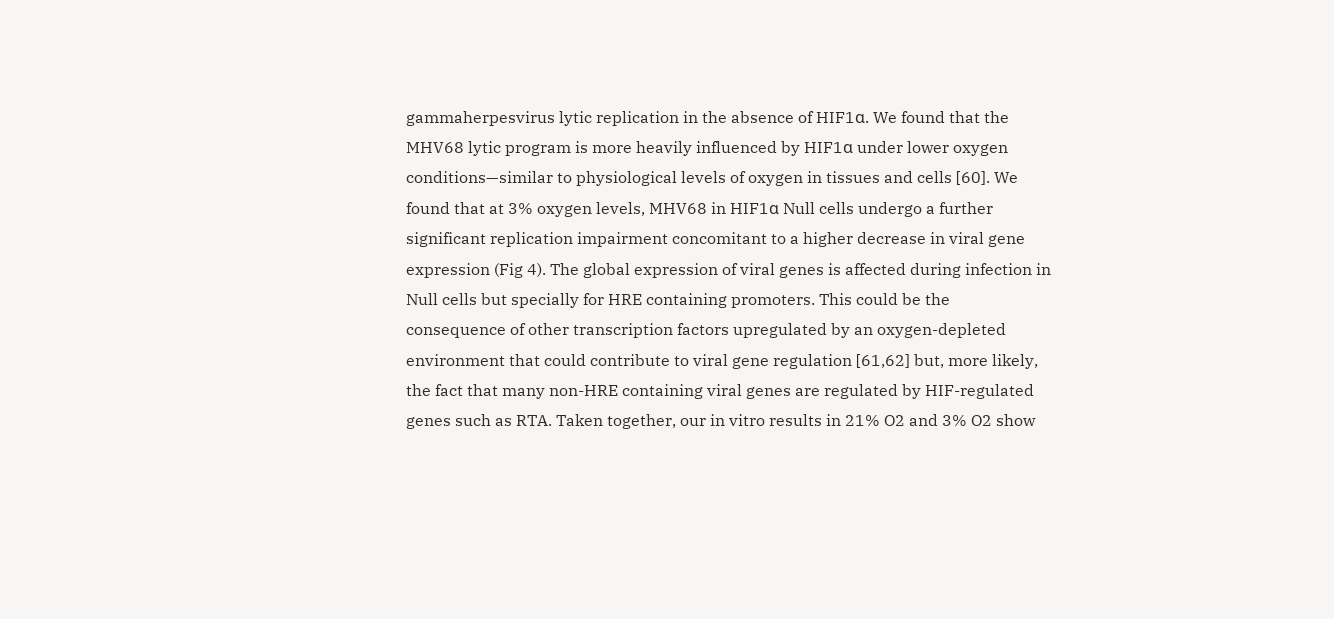gammaherpesvirus lytic replication in the absence of HIF1α. We found that the MHV68 lytic program is more heavily influenced by HIF1α under lower oxygen conditions—similar to physiological levels of oxygen in tissues and cells [60]. We found that at 3% oxygen levels, MHV68 in HIF1α Null cells undergo a further significant replication impairment concomitant to a higher decrease in viral gene expression (Fig 4). The global expression of viral genes is affected during infection in Null cells but specially for HRE containing promoters. This could be the consequence of other transcription factors upregulated by an oxygen-depleted environment that could contribute to viral gene regulation [61,62] but, more likely, the fact that many non-HRE containing viral genes are regulated by HIF-regulated genes such as RTA. Taken together, our in vitro results in 21% O2 and 3% O2 show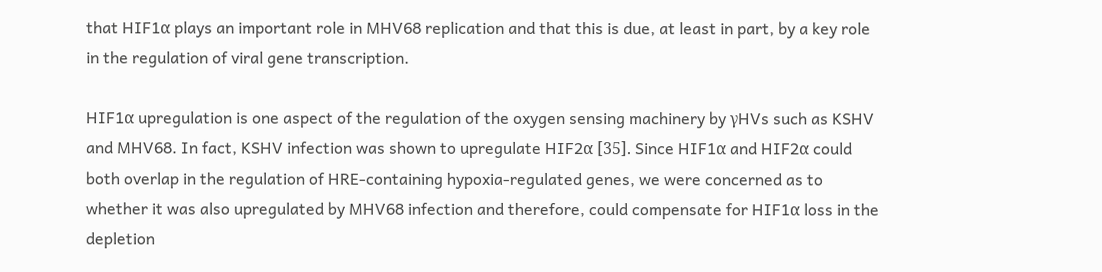that HIF1α plays an important role in MHV68 replication and that this is due, at least in part, by a key role in the regulation of viral gene transcription.

HIF1α upregulation is one aspect of the regulation of the oxygen sensing machinery by γHVs such as KSHV and MHV68. In fact, KSHV infection was shown to upregulate HIF2α [35]. Since HIF1α and HIF2α could both overlap in the regulation of HRE-containing hypoxia-regulated genes, we were concerned as to whether it was also upregulated by MHV68 infection and therefore, could compensate for HIF1α loss in the depletion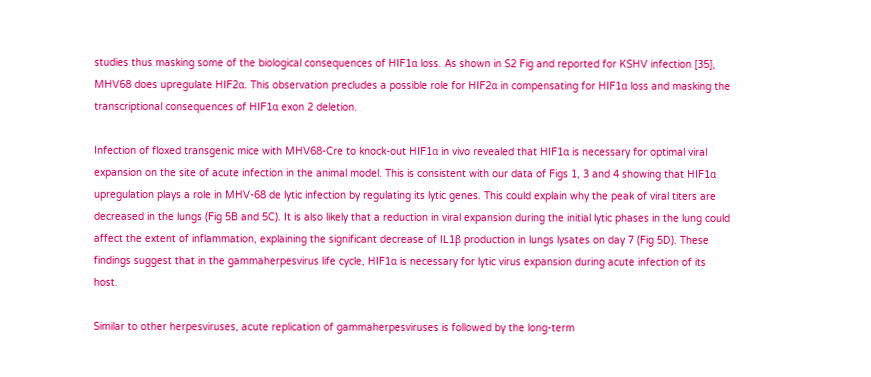studies thus masking some of the biological consequences of HIF1α loss. As shown in S2 Fig and reported for KSHV infection [35], MHV68 does upregulate HIF2α. This observation precludes a possible role for HIF2α in compensating for HIF1α loss and masking the transcriptional consequences of HIF1α exon 2 deletion.

Infection of floxed transgenic mice with MHV68-Cre to knock-out HIF1α in vivo revealed that HIF1α is necessary for optimal viral expansion on the site of acute infection in the animal model. This is consistent with our data of Figs 1, 3 and 4 showing that HIF1α upregulation plays a role in MHV-68 de lytic infection by regulating its lytic genes. This could explain why the peak of viral titers are decreased in the lungs (Fig 5B and 5C). It is also likely that a reduction in viral expansion during the initial lytic phases in the lung could affect the extent of inflammation, explaining the significant decrease of IL1β production in lungs lysates on day 7 (Fig 5D). These findings suggest that in the gammaherpesvirus life cycle, HIF1α is necessary for lytic virus expansion during acute infection of its host.

Similar to other herpesviruses, acute replication of gammaherpesviruses is followed by the long-term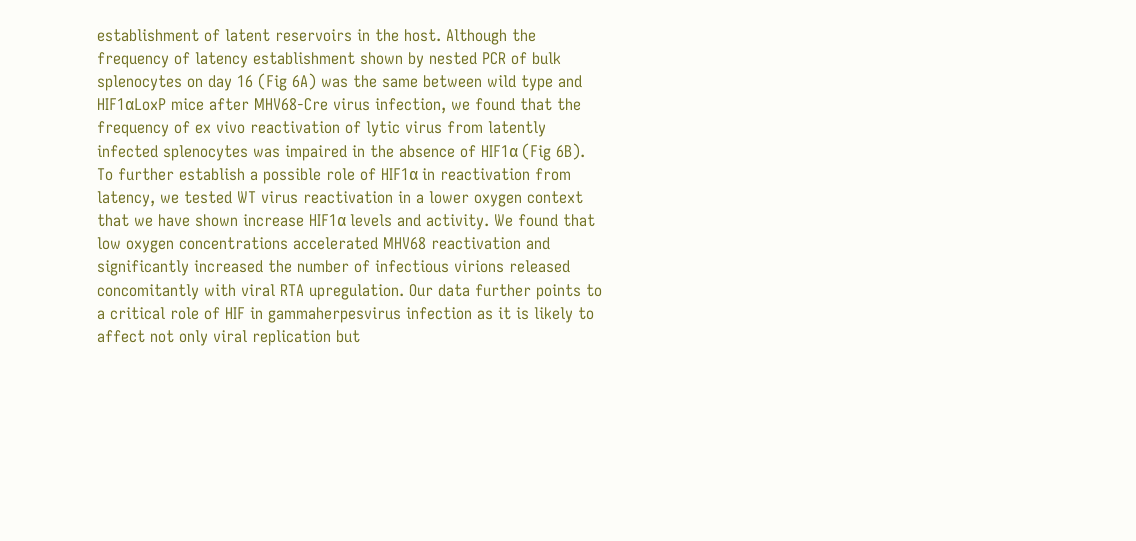establishment of latent reservoirs in the host. Although the frequency of latency establishment shown by nested PCR of bulk splenocytes on day 16 (Fig 6A) was the same between wild type and HIF1αLoxP mice after MHV68-Cre virus infection, we found that the frequency of ex vivo reactivation of lytic virus from latently infected splenocytes was impaired in the absence of HIF1α (Fig 6B). To further establish a possible role of HIF1α in reactivation from latency, we tested WT virus reactivation in a lower oxygen context that we have shown increase HIF1α levels and activity. We found that low oxygen concentrations accelerated MHV68 reactivation and significantly increased the number of infectious virions released concomitantly with viral RTA upregulation. Our data further points to a critical role of HIF in gammaherpesvirus infection as it is likely to affect not only viral replication but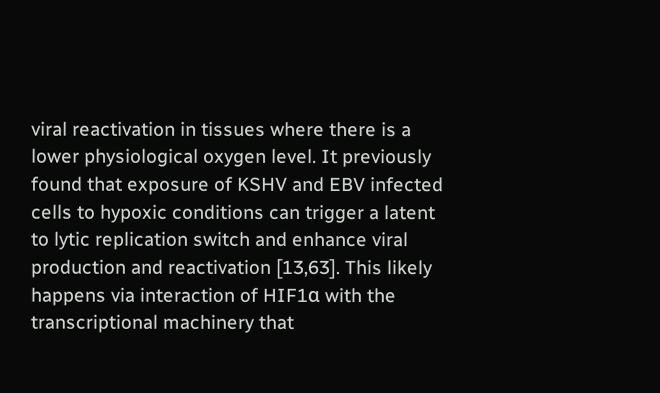viral reactivation in tissues where there is a lower physiological oxygen level. It previously found that exposure of KSHV and EBV infected cells to hypoxic conditions can trigger a latent to lytic replication switch and enhance viral production and reactivation [13,63]. This likely happens via interaction of HIF1α with the transcriptional machinery that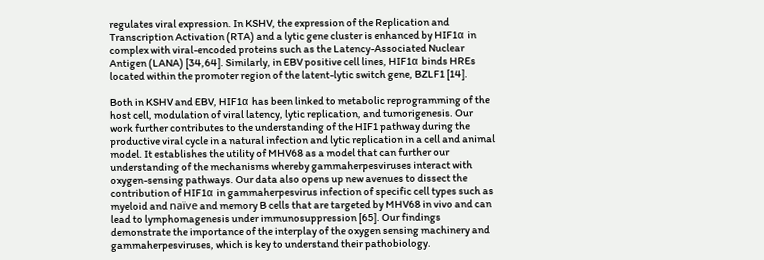regulates viral expression. In KSHV, the expression of the Replication and Transcription Activation (RTA) and a lytic gene cluster is enhanced by HIF1α in complex with viral-encoded proteins such as the Latency-Associated Nuclear Antigen (LANA) [34,64]. Similarly, in EBV positive cell lines, HIF1α binds HREs located within the promoter region of the latent-lytic switch gene, BZLF1 [14].

Both in KSHV and EBV, HIF1α has been linked to metabolic reprogramming of the host cell, modulation of viral latency, lytic replication, and tumorigenesis. Our work further contributes to the understanding of the HIF1 pathway during the productive viral cycle in a natural infection and lytic replication in a cell and animal model. It establishes the utility of MHV68 as a model that can further our understanding of the mechanisms whereby gammaherpesviruses interact with oxygen-sensing pathways. Our data also opens up new avenues to dissect the contribution of HIF1α in gammaherpesvirus infection of specific cell types such as myeloid and naïve and memory B cells that are targeted by MHV68 in vivo and can lead to lymphomagenesis under immunosuppression [65]. Our findings demonstrate the importance of the interplay of the oxygen sensing machinery and gammaherpesviruses, which is key to understand their pathobiology.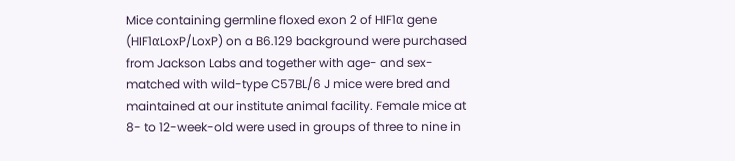Mice containing germline floxed exon 2 of HIF1α gene (HIF1αLoxP/LoxP) on a B6.129 background were purchased from Jackson Labs and together with age- and sex-matched with wild-type C57BL/6 J mice were bred and maintained at our institute animal facility. Female mice at 8- to 12-week-old were used in groups of three to nine in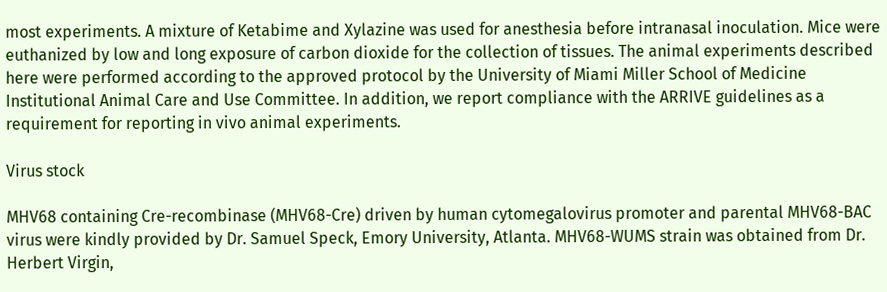most experiments. A mixture of Ketabime and Xylazine was used for anesthesia before intranasal inoculation. Mice were euthanized by low and long exposure of carbon dioxide for the collection of tissues. The animal experiments described here were performed according to the approved protocol by the University of Miami Miller School of Medicine Institutional Animal Care and Use Committee. In addition, we report compliance with the ARRIVE guidelines as a requirement for reporting in vivo animal experiments.

Virus stock

MHV68 containing Cre-recombinase (MHV68-Cre) driven by human cytomegalovirus promoter and parental MHV68-BAC virus were kindly provided by Dr. Samuel Speck, Emory University, Atlanta. MHV68-WUMS strain was obtained from Dr. Herbert Virgin,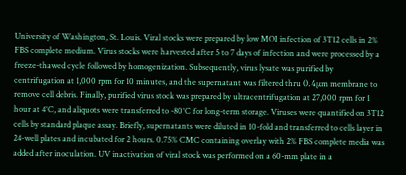University of Washington, St. Louis. Viral stocks were prepared by low MOI infection of 3T12 cells in 2% FBS complete medium. Virus stocks were harvested after 5 to 7 days of infection and were processed by a freeze-thawed cycle followed by homogenization. Subsequently, virus lysate was purified by centrifugation at 1,000 rpm for 10 minutes, and the supernatant was filtered thru 0.4μm membrane to remove cell debris. Finally, purified virus stock was prepared by ultracentrifugation at 27,000 rpm for 1 hour at 4°C, and aliquots were transferred to -80°C for long-term storage. Viruses were quantified on 3T12 cells by standard plaque assay. Briefly, supernatants were diluted in 10-fold and transferred to cells layer in 24-well plates and incubated for 2 hours. 0.75% CMC containing overlay with 2% FBS complete media was added after inoculation. UV inactivation of viral stock was performed on a 60-mm plate in a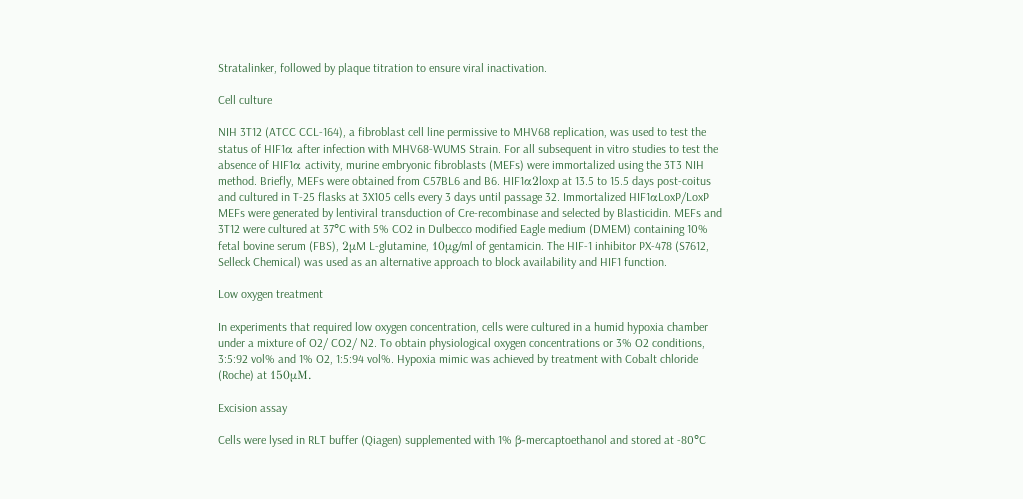Stratalinker, followed by plaque titration to ensure viral inactivation.

Cell culture

NIH 3T12 (ATCC CCL-164), a fibroblast cell line permissive to MHV68 replication, was used to test the status of HIF1α after infection with MHV68-WUMS Strain. For all subsequent in vitro studies to test the absence of HIF1α activity, murine embryonic fibroblasts (MEFs) were immortalized using the 3T3 NIH method. Briefly, MEFs were obtained from C57BL6 and B6. HIF1α2loxp at 13.5 to 15.5 days post-coitus and cultured in T-25 flasks at 3X105 cells every 3 days until passage 32. Immortalized HIF1αLoxP/LoxP MEFs were generated by lentiviral transduction of Cre-recombinase and selected by Blasticidin. MEFs and 3T12 were cultured at 37°C with 5% CO2 in Dulbecco modified Eagle medium (DMEM) containing 10% fetal bovine serum (FBS), 2μM L-glutamine, 10μg/ml of gentamicin. The HIF-1 inhibitor PX-478 (S7612, Selleck Chemical) was used as an alternative approach to block availability and HIF1 function.

Low oxygen treatment

In experiments that required low oxygen concentration, cells were cultured in a humid hypoxia chamber under a mixture of O2/ CO2/ N2. To obtain physiological oxygen concentrations or 3% O2 conditions, 3:5:92 vol% and 1% O2, 1:5:94 vol%. Hypoxia mimic was achieved by treatment with Cobalt chloride (Roche) at 150μM.

Excision assay

Cells were lysed in RLT buffer (Qiagen) supplemented with 1% β-mercaptoethanol and stored at -80°C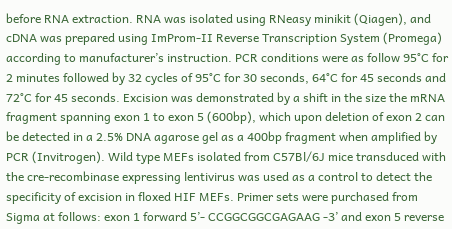before RNA extraction. RNA was isolated using RNeasy minikit (Qiagen), and cDNA was prepared using ImProm-II Reverse Transcription System (Promega) according to manufacturer’s instruction. PCR conditions were as follow 95°C for 2 minutes followed by 32 cycles of 95°C for 30 seconds, 64°C for 45 seconds and 72°C for 45 seconds. Excision was demonstrated by a shift in the size the mRNA fragment spanning exon 1 to exon 5 (600bp), which upon deletion of exon 2 can be detected in a 2.5% DNA agarose gel as a 400bp fragment when amplified by PCR (Invitrogen). Wild type MEFs isolated from C57Bl/6J mice transduced with the cre-recombinase expressing lentivirus was used as a control to detect the specificity of excision in floxed HIF MEFs. Primer sets were purchased from Sigma at follows: exon 1 forward 5’- CCGGCGGCGAGAAG -3’ and exon 5 reverse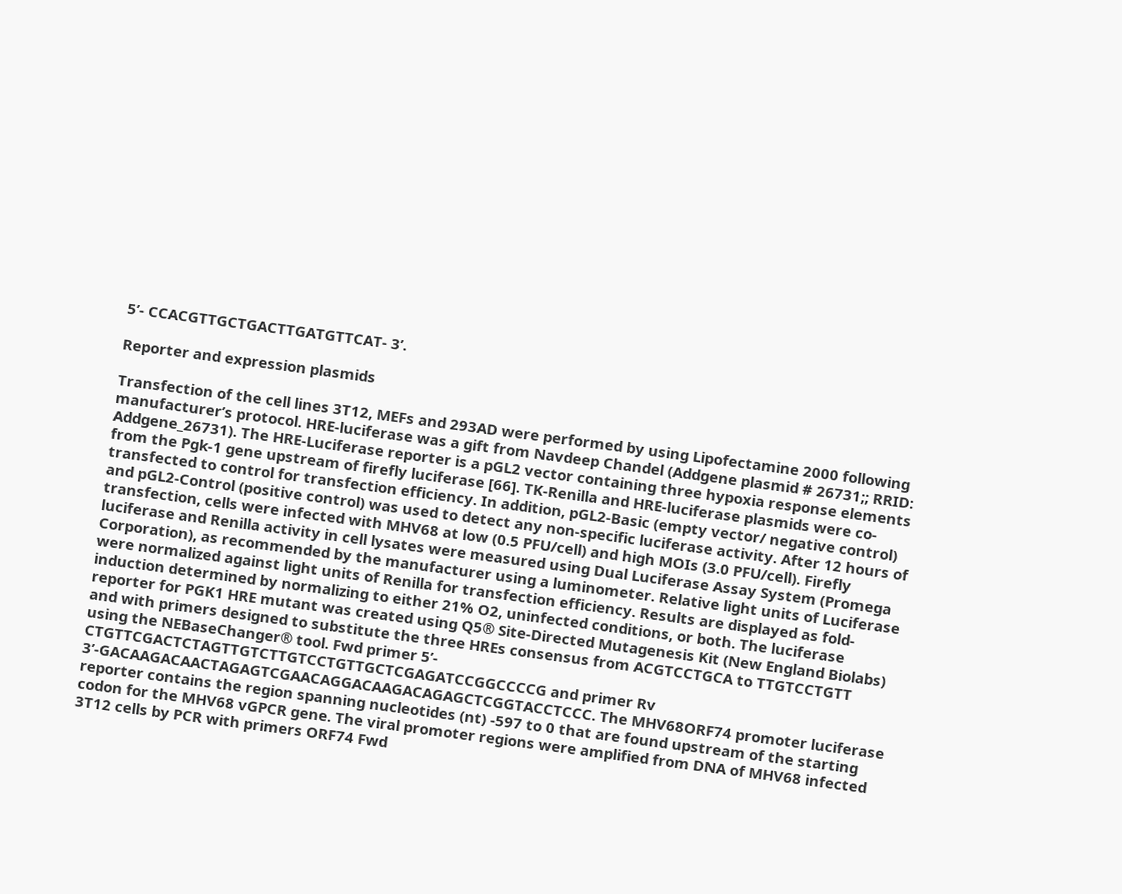5’- CCACGTTGCTGACTTGATGTTCAT- 3’.

Reporter and expression plasmids

Transfection of the cell lines 3T12, MEFs and 293AD were performed by using Lipofectamine 2000 following manufacturer’s protocol. HRE-luciferase was a gift from Navdeep Chandel (Addgene plasmid # 26731;; RRID: Addgene_26731). The HRE-Luciferase reporter is a pGL2 vector containing three hypoxia response elements from the Pgk-1 gene upstream of firefly luciferase [66]. TK-Renilla and HRE-luciferase plasmids were co-transfected to control for transfection efficiency. In addition, pGL2-Basic (empty vector/ negative control) and pGL2-Control (positive control) was used to detect any non-specific luciferase activity. After 12 hours of transfection, cells were infected with MHV68 at low (0.5 PFU/cell) and high MOIs (3.0 PFU/cell). Firefly luciferase and Renilla activity in cell lysates were measured using Dual Luciferase Assay System (Promega Corporation), as recommended by the manufacturer using a luminometer. Relative light units of Luciferase were normalized against light units of Renilla for transfection efficiency. Results are displayed as fold-induction determined by normalizing to either 21% O2, uninfected conditions, or both. The luciferase reporter for PGK1 HRE mutant was created using Q5® Site-Directed Mutagenesis Kit (New England Biolabs) and with primers designed to substitute the three HREs consensus from ACGTCCTGCA to TTGTCCTGTT using the NEBaseChanger® tool. Fwd primer 5’- CTGTTCGACTCTAGTTGTCTTGTCCTGTTGCTCGAGATCCGGCCCCG and primer Rv 3’-GACAAGACAACTAGAGTCGAACAGGACAAGACAGAGCTCGGTACCTCCC. The MHV68ORF74 promoter luciferase reporter contains the region spanning nucleotides (nt) -597 to 0 that are found upstream of the starting codon for the MHV68 vGPCR gene. The viral promoter regions were amplified from DNA of MHV68 infected 3T12 cells by PCR with primers ORF74 Fwd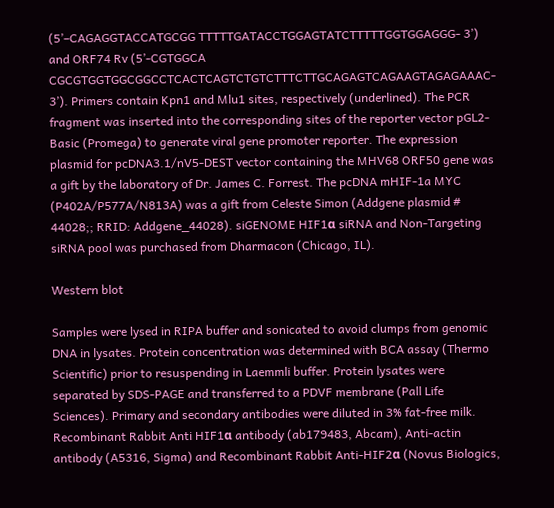(5’–CAGAGGTACCATGCGG TTTTTGATACCTGGAGTATCTTTTTGGTGGAGGG- 3’) and ORF74 Rv (5’-CGTGGCA CGCGTGGTGGCGGCCTCACTCAGTCTGTCTTTCTTGCAGAGTCAGAAGTAGAGAAAC- 3’). Primers contain Kpn1 and Mlu1 sites, respectively (underlined). The PCR fragment was inserted into the corresponding sites of the reporter vector pGL2-Basic (Promega) to generate viral gene promoter reporter. The expression plasmid for pcDNA3.1/nV5-DEST vector containing the MHV68 ORF50 gene was a gift by the laboratory of Dr. James C. Forrest. The pcDNA mHIF-1a MYC (P402A/P577A/N813A) was a gift from Celeste Simon (Addgene plasmid # 44028;; RRID: Addgene_44028). siGENOME HIF1α siRNA and Non-Targeting siRNA pool was purchased from Dharmacon (Chicago, IL).

Western blot

Samples were lysed in RIPA buffer and sonicated to avoid clumps from genomic DNA in lysates. Protein concentration was determined with BCA assay (Thermo Scientific) prior to resuspending in Laemmli buffer. Protein lysates were separated by SDS-PAGE and transferred to a PDVF membrane (Pall Life Sciences). Primary and secondary antibodies were diluted in 3% fat-free milk. Recombinant Rabbit Anti HIF1α antibody (ab179483, Abcam), Anti-actin antibody (A5316, Sigma) and Recombinant Rabbit Anti-HIF2α (Novus Biologics,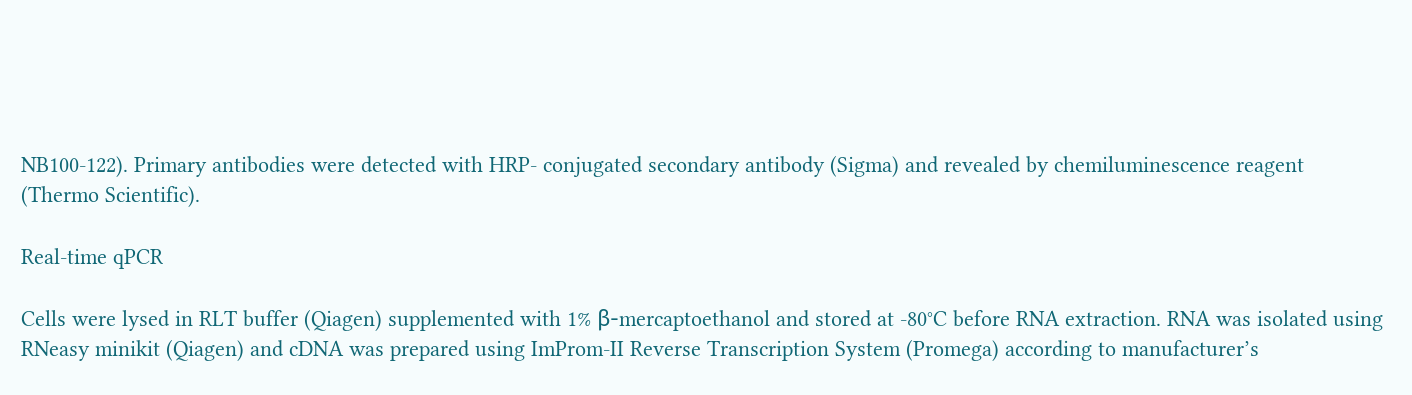NB100-122). Primary antibodies were detected with HRP- conjugated secondary antibody (Sigma) and revealed by chemiluminescence reagent (Thermo Scientific).

Real-time qPCR

Cells were lysed in RLT buffer (Qiagen) supplemented with 1% β-mercaptoethanol and stored at -80°C before RNA extraction. RNA was isolated using RNeasy minikit (Qiagen) and cDNA was prepared using ImProm-II Reverse Transcription System (Promega) according to manufacturer’s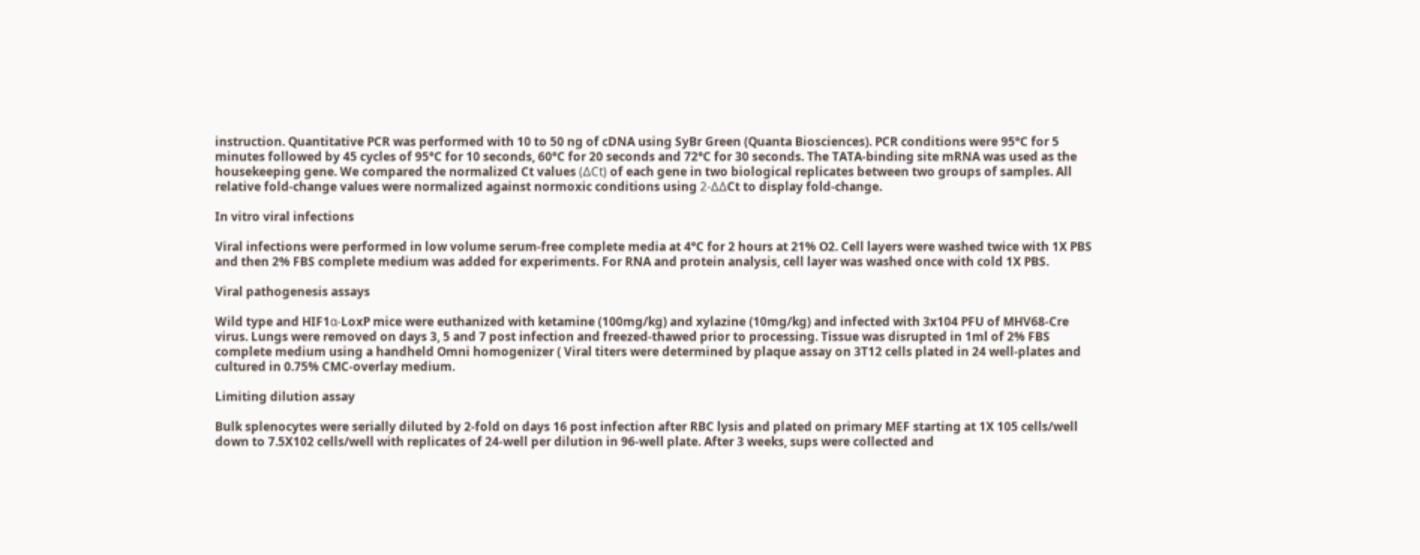instruction. Quantitative PCR was performed with 10 to 50 ng of cDNA using SyBr Green (Quanta Biosciences). PCR conditions were 95°C for 5 minutes followed by 45 cycles of 95°C for 10 seconds, 60°C for 20 seconds and 72°C for 30 seconds. The TATA-binding site mRNA was used as the housekeeping gene. We compared the normalized Ct values (ΔCt) of each gene in two biological replicates between two groups of samples. All relative fold-change values were normalized against normoxic conditions using 2-ΔΔCt to display fold-change.

In vitro viral infections

Viral infections were performed in low volume serum-free complete media at 4°C for 2 hours at 21% O2. Cell layers were washed twice with 1X PBS and then 2% FBS complete medium was added for experiments. For RNA and protein analysis, cell layer was washed once with cold 1X PBS.

Viral pathogenesis assays

Wild type and HIF1α-LoxP mice were euthanized with ketamine (100mg/kg) and xylazine (10mg/kg) and infected with 3x104 PFU of MHV68-Cre virus. Lungs were removed on days 3, 5 and 7 post infection and freezed-thawed prior to processing. Tissue was disrupted in 1ml of 2% FBS complete medium using a handheld Omni homogenizer ( Viral titers were determined by plaque assay on 3T12 cells plated in 24 well-plates and cultured in 0.75% CMC-overlay medium.

Limiting dilution assay

Bulk splenocytes were serially diluted by 2-fold on days 16 post infection after RBC lysis and plated on primary MEF starting at 1X 105 cells/well down to 7.5X102 cells/well with replicates of 24-well per dilution in 96-well plate. After 3 weeks, sups were collected and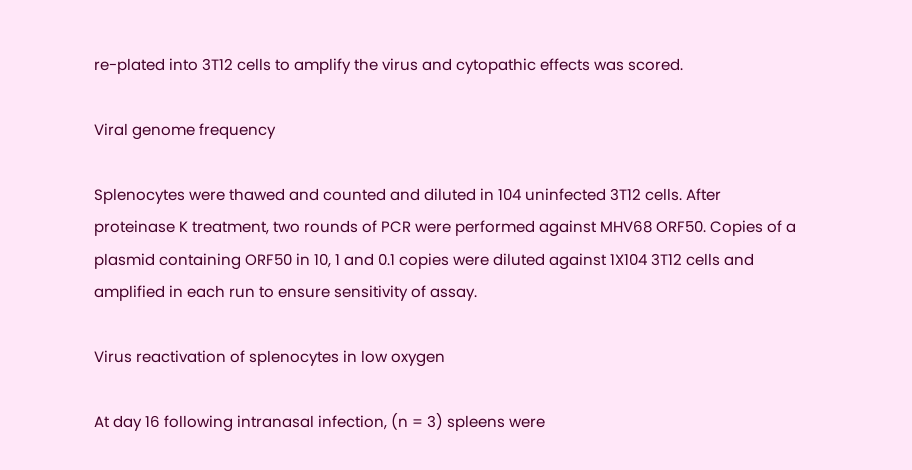re-plated into 3T12 cells to amplify the virus and cytopathic effects was scored.

Viral genome frequency

Splenocytes were thawed and counted and diluted in 104 uninfected 3T12 cells. After proteinase K treatment, two rounds of PCR were performed against MHV68 ORF50. Copies of a plasmid containing ORF50 in 10, 1 and 0.1 copies were diluted against 1X104 3T12 cells and amplified in each run to ensure sensitivity of assay.

Virus reactivation of splenocytes in low oxygen

At day 16 following intranasal infection, (n = 3) spleens were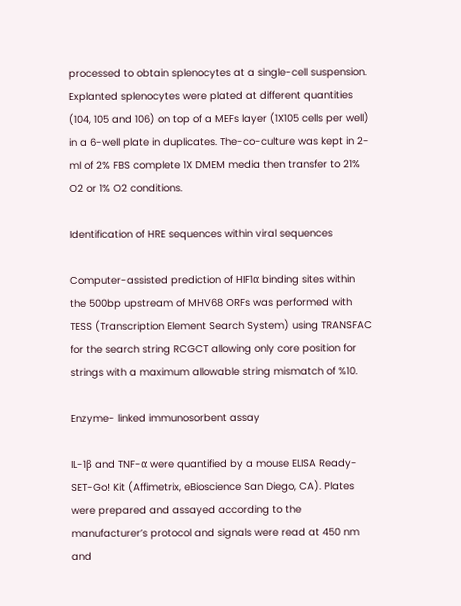processed to obtain splenocytes at a single-cell suspension. Explanted splenocytes were plated at different quantities (104, 105 and 106) on top of a MEFs layer (1X105 cells per well) in a 6-well plate in duplicates. The-co-culture was kept in 2-ml of 2% FBS complete 1X DMEM media then transfer to 21% O2 or 1% O2 conditions.

Identification of HRE sequences within viral sequences

Computer-assisted prediction of HIF1α binding sites within the 500bp upstream of MHV68 ORFs was performed with TESS (Transcription Element Search System) using TRANSFAC for the search string RCGCT allowing only core position for strings with a maximum allowable string mismatch of %10.

Enzyme- linked immunosorbent assay

IL-1β and TNF-α were quantified by a mouse ELISA Ready-SET-Go! Kit (Affimetrix, eBioscience San Diego, CA). Plates were prepared and assayed according to the manufacturer’s protocol and signals were read at 450 nm and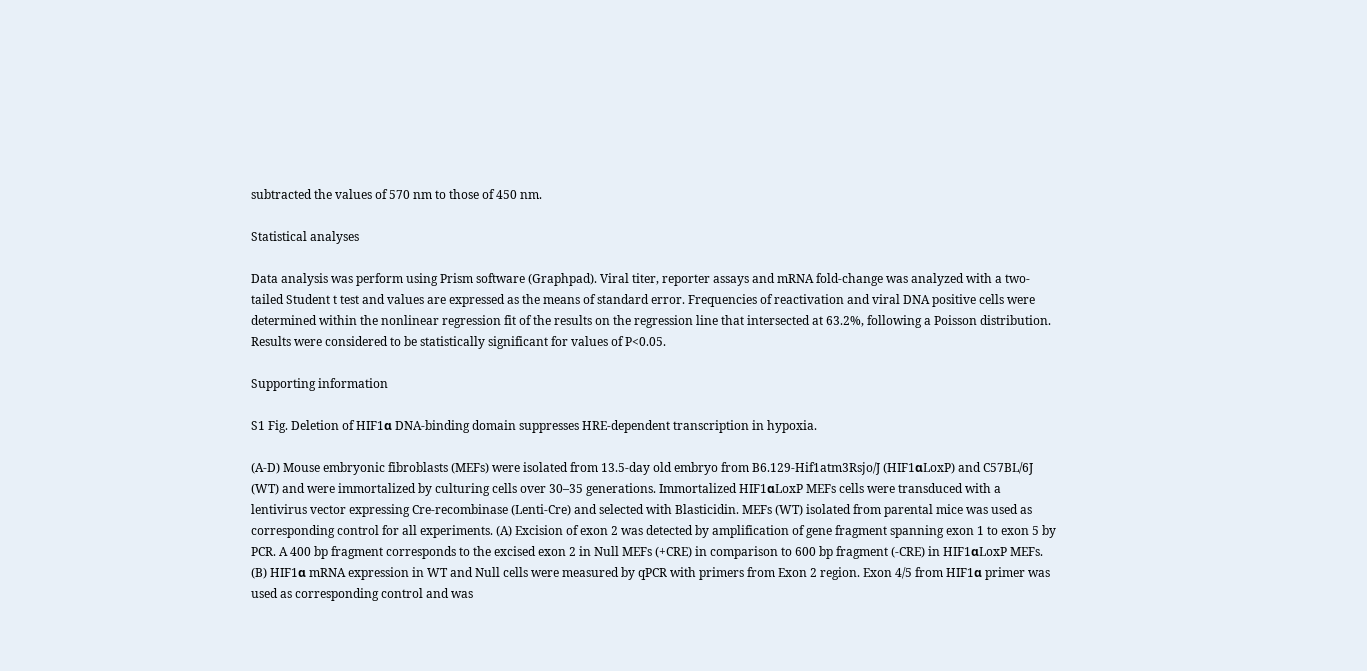subtracted the values of 570 nm to those of 450 nm.

Statistical analyses

Data analysis was perform using Prism software (Graphpad). Viral titer, reporter assays and mRNA fold-change was analyzed with a two-tailed Student t test and values are expressed as the means of standard error. Frequencies of reactivation and viral DNA positive cells were determined within the nonlinear regression fit of the results on the regression line that intersected at 63.2%, following a Poisson distribution. Results were considered to be statistically significant for values of P<0.05.

Supporting information

S1 Fig. Deletion of HIF1α DNA-binding domain suppresses HRE-dependent transcription in hypoxia.

(A-D) Mouse embryonic fibroblasts (MEFs) were isolated from 13.5-day old embryo from B6.129-Hif1atm3Rsjo/J (HIF1αLoxP) and C57BL/6J (WT) and were immortalized by culturing cells over 30–35 generations. Immortalized HIF1αLoxP MEFs cells were transduced with a lentivirus vector expressing Cre-recombinase (Lenti-Cre) and selected with Blasticidin. MEFs (WT) isolated from parental mice was used as corresponding control for all experiments. (A) Excision of exon 2 was detected by amplification of gene fragment spanning exon 1 to exon 5 by PCR. A 400 bp fragment corresponds to the excised exon 2 in Null MEFs (+CRE) in comparison to 600 bp fragment (-CRE) in HIF1αLoxP MEFs. (B) HIF1α mRNA expression in WT and Null cells were measured by qPCR with primers from Exon 2 region. Exon 4/5 from HIF1α primer was used as corresponding control and was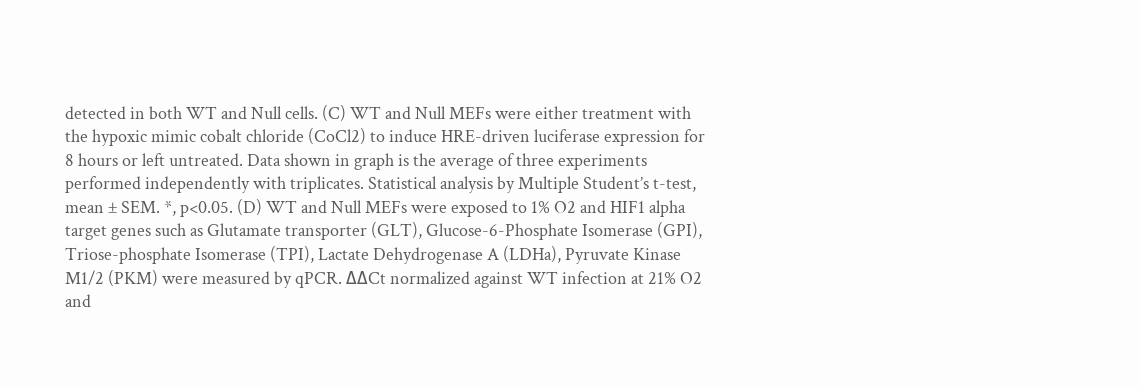detected in both WT and Null cells. (C) WT and Null MEFs were either treatment with the hypoxic mimic cobalt chloride (CoCl2) to induce HRE-driven luciferase expression for 8 hours or left untreated. Data shown in graph is the average of three experiments performed independently with triplicates. Statistical analysis by Multiple Student’s t-test, mean ± SEM. *, p<0.05. (D) WT and Null MEFs were exposed to 1% O2 and HIF1 alpha target genes such as Glutamate transporter (GLT), Glucose-6-Phosphate Isomerase (GPI), Triose-phosphate Isomerase (TPI), Lactate Dehydrogenase A (LDHa), Pyruvate Kinase M1/2 (PKM) were measured by qPCR. ΔΔCt normalized against WT infection at 21% O2 and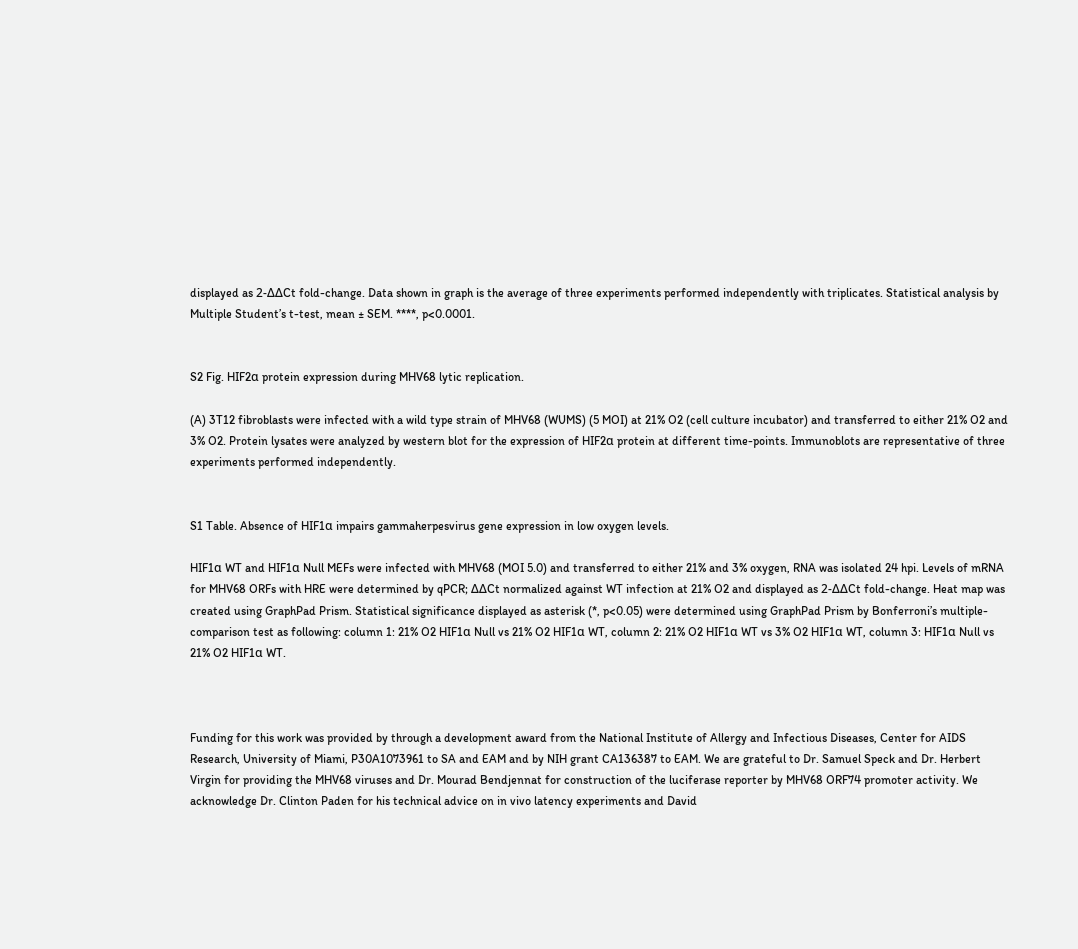displayed as 2-ΔΔCt fold-change. Data shown in graph is the average of three experiments performed independently with triplicates. Statistical analysis by Multiple Student’s t-test, mean ± SEM. ****, p<0.0001.


S2 Fig. HIF2α protein expression during MHV68 lytic replication.

(A) 3T12 fibroblasts were infected with a wild type strain of MHV68 (WUMS) (5 MOI) at 21% O2 (cell culture incubator) and transferred to either 21% O2 and 3% O2. Protein lysates were analyzed by western blot for the expression of HIF2α protein at different time-points. Immunoblots are representative of three experiments performed independently.


S1 Table. Absence of HIF1α impairs gammaherpesvirus gene expression in low oxygen levels.

HIF1α WT and HIF1α Null MEFs were infected with MHV68 (MOI 5.0) and transferred to either 21% and 3% oxygen, RNA was isolated 24 hpi. Levels of mRNA for MHV68 ORFs with HRE were determined by qPCR; ΔΔCt normalized against WT infection at 21% O2 and displayed as 2-ΔΔCt fold-change. Heat map was created using GraphPad Prism. Statistical significance displayed as asterisk (*, p<0.05) were determined using GraphPad Prism by Bonferroni’s multiple-comparison test as following: column 1: 21% O2 HIF1α Null vs 21% O2 HIF1α WT, column 2: 21% O2 HIF1α WT vs 3% O2 HIF1α WT, column 3: HIF1α Null vs 21% O2 HIF1α WT.



Funding for this work was provided by through a development award from the National Institute of Allergy and Infectious Diseases, Center for AIDS Research, University of Miami, P30A1073961 to SA and EAM and by NIH grant CA136387 to EAM. We are grateful to Dr. Samuel Speck and Dr. Herbert Virgin for providing the MHV68 viruses and Dr. Mourad Bendjennat for construction of the luciferase reporter by MHV68 ORF74 promoter activity. We acknowledge Dr. Clinton Paden for his technical advice on in vivo latency experiments and David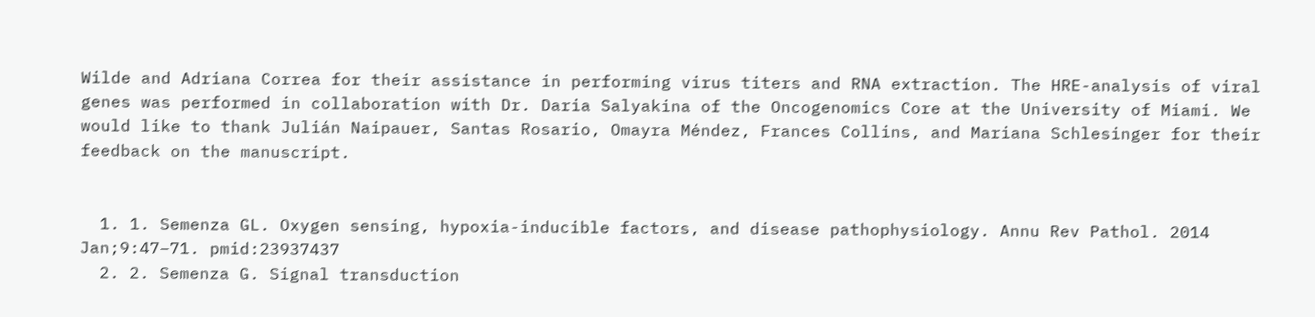Wilde and Adriana Correa for their assistance in performing virus titers and RNA extraction. The HRE-analysis of viral genes was performed in collaboration with Dr. Daria Salyakina of the Oncogenomics Core at the University of Miami. We would like to thank Julián Naipauer, Santas Rosario, Omayra Méndez, Frances Collins, and Mariana Schlesinger for their feedback on the manuscript.


  1. 1. Semenza GL. Oxygen sensing, hypoxia-inducible factors, and disease pathophysiology. Annu Rev Pathol. 2014 Jan;9:47–71. pmid:23937437
  2. 2. Semenza G. Signal transduction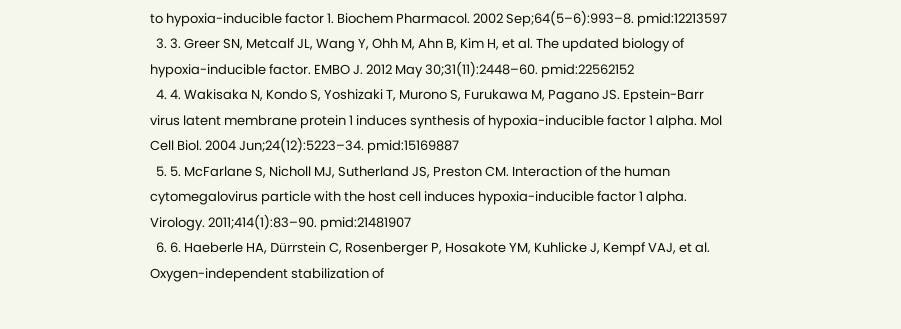to hypoxia-inducible factor 1. Biochem Pharmacol. 2002 Sep;64(5–6):993–8. pmid:12213597
  3. 3. Greer SN, Metcalf JL, Wang Y, Ohh M, Ahn B, Kim H, et al. The updated biology of hypoxia-inducible factor. EMBO J. 2012 May 30;31(11):2448–60. pmid:22562152
  4. 4. Wakisaka N, Kondo S, Yoshizaki T, Murono S, Furukawa M, Pagano JS. Epstein-Barr virus latent membrane protein 1 induces synthesis of hypoxia-inducible factor 1 alpha. Mol Cell Biol. 2004 Jun;24(12):5223–34. pmid:15169887
  5. 5. McFarlane S, Nicholl MJ, Sutherland JS, Preston CM. Interaction of the human cytomegalovirus particle with the host cell induces hypoxia-inducible factor 1 alpha. Virology. 2011;414(1):83–90. pmid:21481907
  6. 6. Haeberle HA, Dürrstein C, Rosenberger P, Hosakote YM, Kuhlicke J, Kempf VAJ, et al. Oxygen-independent stabilization of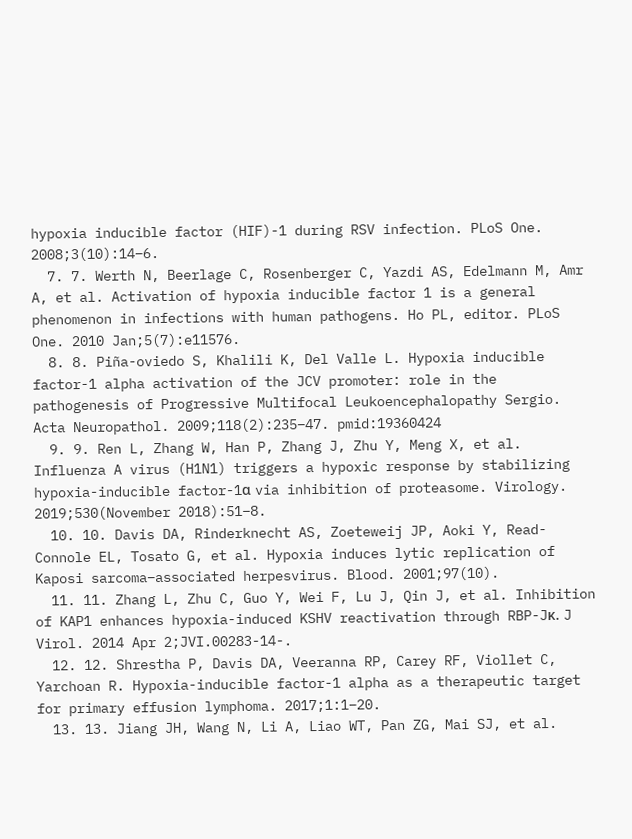hypoxia inducible factor (HIF)-1 during RSV infection. PLoS One. 2008;3(10):14–6.
  7. 7. Werth N, Beerlage C, Rosenberger C, Yazdi AS, Edelmann M, Amr A, et al. Activation of hypoxia inducible factor 1 is a general phenomenon in infections with human pathogens. Ho PL, editor. PLoS One. 2010 Jan;5(7):e11576.
  8. 8. Piña-oviedo S, Khalili K, Del Valle L. Hypoxia inducible factor-1 alpha activation of the JCV promoter: role in the pathogenesis of Progressive Multifocal Leukoencephalopathy Sergio. Acta Neuropathol. 2009;118(2):235–47. pmid:19360424
  9. 9. Ren L, Zhang W, Han P, Zhang J, Zhu Y, Meng X, et al. Influenza A virus (H1N1) triggers a hypoxic response by stabilizing hypoxia-inducible factor-1α via inhibition of proteasome. Virology. 2019;530(November 2018):51–8.
  10. 10. Davis DA, Rinderknecht AS, Zoeteweij JP, Aoki Y, Read-Connole EL, Tosato G, et al. Hypoxia induces lytic replication of Kaposi sarcoma–associated herpesvirus. Blood. 2001;97(10).
  11. 11. Zhang L, Zhu C, Guo Y, Wei F, Lu J, Qin J, et al. Inhibition of KAP1 enhances hypoxia-induced KSHV reactivation through RBP-Jκ. J Virol. 2014 Apr 2;JVI.00283-14-.
  12. 12. Shrestha P, Davis DA, Veeranna RP, Carey RF, Viollet C, Yarchoan R. Hypoxia-inducible factor-1 alpha as a therapeutic target for primary effusion lymphoma. 2017;1:1–20.
  13. 13. Jiang JH, Wang N, Li A, Liao WT, Pan ZG, Mai SJ, et al.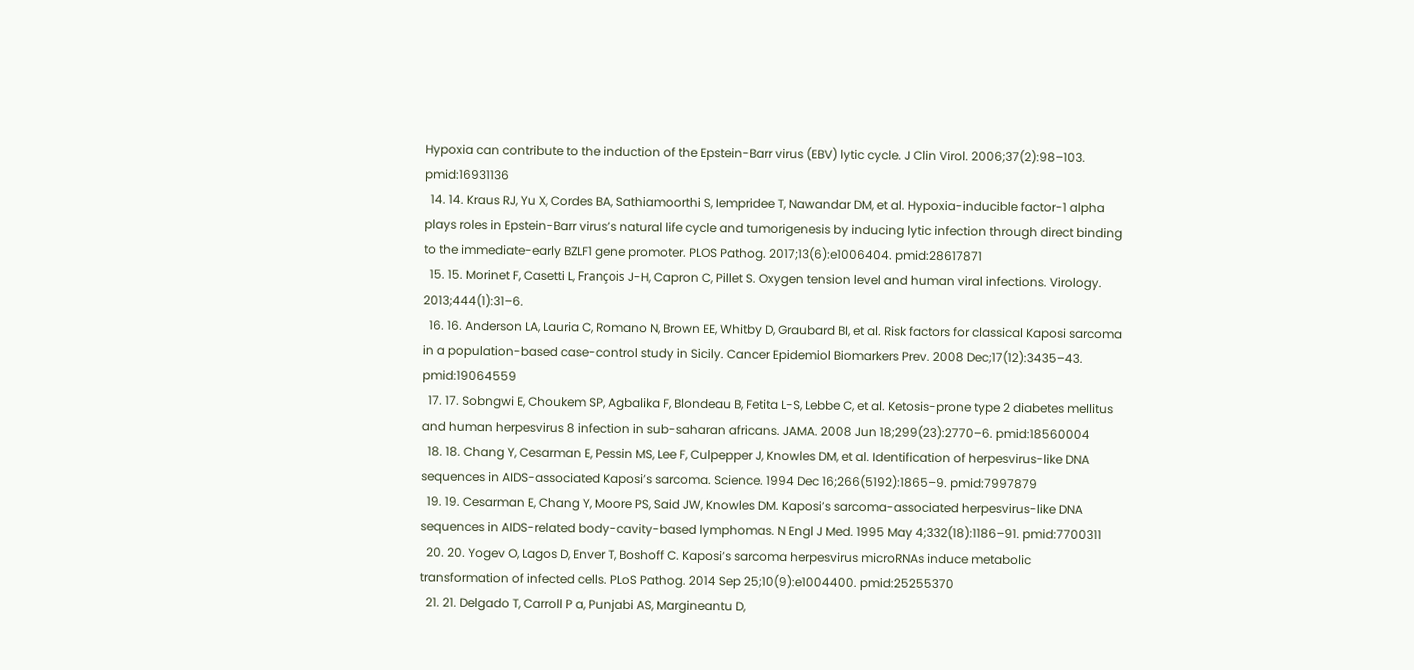Hypoxia can contribute to the induction of the Epstein-Barr virus (EBV) lytic cycle. J Clin Virol. 2006;37(2):98–103. pmid:16931136
  14. 14. Kraus RJ, Yu X, Cordes BA, Sathiamoorthi S, Iempridee T, Nawandar DM, et al. Hypoxia-inducible factor-1 alpha plays roles in Epstein-Barr virus’s natural life cycle and tumorigenesis by inducing lytic infection through direct binding to the immediate-early BZLF1 gene promoter. PLOS Pathog. 2017;13(6):e1006404. pmid:28617871
  15. 15. Morinet F, Casetti L, François J-H, Capron C, Pillet S. Oxygen tension level and human viral infections. Virology. 2013;444(1):31–6.
  16. 16. Anderson LA, Lauria C, Romano N, Brown EE, Whitby D, Graubard BI, et al. Risk factors for classical Kaposi sarcoma in a population-based case-control study in Sicily. Cancer Epidemiol Biomarkers Prev. 2008 Dec;17(12):3435–43. pmid:19064559
  17. 17. Sobngwi E, Choukem SP, Agbalika F, Blondeau B, Fetita L-S, Lebbe C, et al. Ketosis-prone type 2 diabetes mellitus and human herpesvirus 8 infection in sub-saharan africans. JAMA. 2008 Jun 18;299(23):2770–6. pmid:18560004
  18. 18. Chang Y, Cesarman E, Pessin MS, Lee F, Culpepper J, Knowles DM, et al. Identification of herpesvirus-like DNA sequences in AIDS-associated Kaposi’s sarcoma. Science. 1994 Dec 16;266(5192):1865–9. pmid:7997879
  19. 19. Cesarman E, Chang Y, Moore PS, Said JW, Knowles DM. Kaposi’s sarcoma-associated herpesvirus-like DNA sequences in AIDS-related body-cavity-based lymphomas. N Engl J Med. 1995 May 4;332(18):1186–91. pmid:7700311
  20. 20. Yogev O, Lagos D, Enver T, Boshoff C. Kaposi’s sarcoma herpesvirus microRNAs induce metabolic transformation of infected cells. PLoS Pathog. 2014 Sep 25;10(9):e1004400. pmid:25255370
  21. 21. Delgado T, Carroll P a, Punjabi AS, Margineantu D,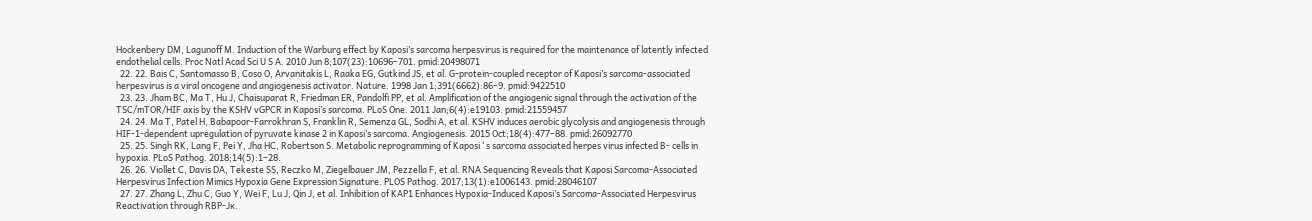Hockenbery DM, Lagunoff M. Induction of the Warburg effect by Kaposi’s sarcoma herpesvirus is required for the maintenance of latently infected endothelial cells. Proc Natl Acad Sci U S A. 2010 Jun 8;107(23):10696–701. pmid:20498071
  22. 22. Bais C, Santomasso B, Coso O, Arvanitakis L, Raaka EG, Gutkind JS, et al. G-protein-coupled receptor of Kaposi’s sarcoma-associated herpesvirus is a viral oncogene and angiogenesis activator. Nature. 1998 Jan 1;391(6662):86–9. pmid:9422510
  23. 23. Jham BC, Ma T, Hu J, Chaisuparat R, Friedman ER, Pandolfi PP, et al. Amplification of the angiogenic signal through the activation of the TSC/mTOR/HIF axis by the KSHV vGPCR in Kaposi’s sarcoma. PLoS One. 2011 Jan;6(4):e19103. pmid:21559457
  24. 24. Ma T, Patel H, Babapoor-Farrokhran S, Franklin R, Semenza GL, Sodhi A, et al. KSHV induces aerobic glycolysis and angiogenesis through HIF-1-dependent upregulation of pyruvate kinase 2 in Kaposi’s sarcoma. Angiogenesis. 2015 Oct;18(4):477–88. pmid:26092770
  25. 25. Singh RK, Lang F, Pei Y, Jha HC, Robertson S. Metabolic reprogramming of Kaposi ‘ s sarcoma associated herpes virus infected B- cells in hypoxia. PLoS Pathog. 2018;14(5):1–28.
  26. 26. Viollet C, Davis DA, Tekeste SS, Reczko M, Ziegelbauer JM, Pezzella F, et al. RNA Sequencing Reveals that Kaposi Sarcoma-Associated Herpesvirus Infection Mimics Hypoxia Gene Expression Signature. PLOS Pathog. 2017;13(1):e1006143. pmid:28046107
  27. 27. Zhang L, Zhu C, Guo Y, Wei F, Lu J, Qin J, et al. Inhibition of KAP1 Enhances Hypoxia-Induced Kaposi’s Sarcoma-Associated Herpesvirus Reactivation through RBP-Jκ.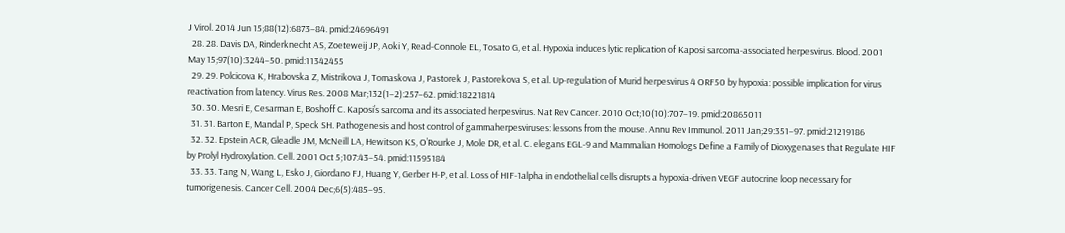J Virol. 2014 Jun 15;88(12):6873–84. pmid:24696491
  28. 28. Davis DA, Rinderknecht AS, Zoeteweij JP, Aoki Y, Read-Connole EL, Tosato G, et al. Hypoxia induces lytic replication of Kaposi sarcoma-associated herpesvirus. Blood. 2001 May 15;97(10):3244–50. pmid:11342455
  29. 29. Polcicova K, Hrabovska Z, Mistrikova J, Tomaskova J, Pastorek J, Pastorekova S, et al. Up-regulation of Murid herpesvirus 4 ORF50 by hypoxia: possible implication for virus reactivation from latency. Virus Res. 2008 Mar;132(1–2):257–62. pmid:18221814
  30. 30. Mesri E, Cesarman E, Boshoff C. Kaposi’s sarcoma and its associated herpesvirus. Nat Rev Cancer. 2010 Oct;10(10):707–19. pmid:20865011
  31. 31. Barton E, Mandal P, Speck SH. Pathogenesis and host control of gammaherpesviruses: lessons from the mouse. Annu Rev Immunol. 2011 Jan;29:351–97. pmid:21219186
  32. 32. Epstein ACR, Gleadle JM, McNeill LA, Hewitson KS, O’Rourke J, Mole DR, et al. C. elegans EGL-9 and Mammalian Homologs Define a Family of Dioxygenases that Regulate HIF by Prolyl Hydroxylation. Cell. 2001 Oct 5;107:43–54. pmid:11595184
  33. 33. Tang N, Wang L, Esko J, Giordano FJ, Huang Y, Gerber H-P, et al. Loss of HIF-1alpha in endothelial cells disrupts a hypoxia-driven VEGF autocrine loop necessary for tumorigenesis. Cancer Cell. 2004 Dec;6(5):485–95.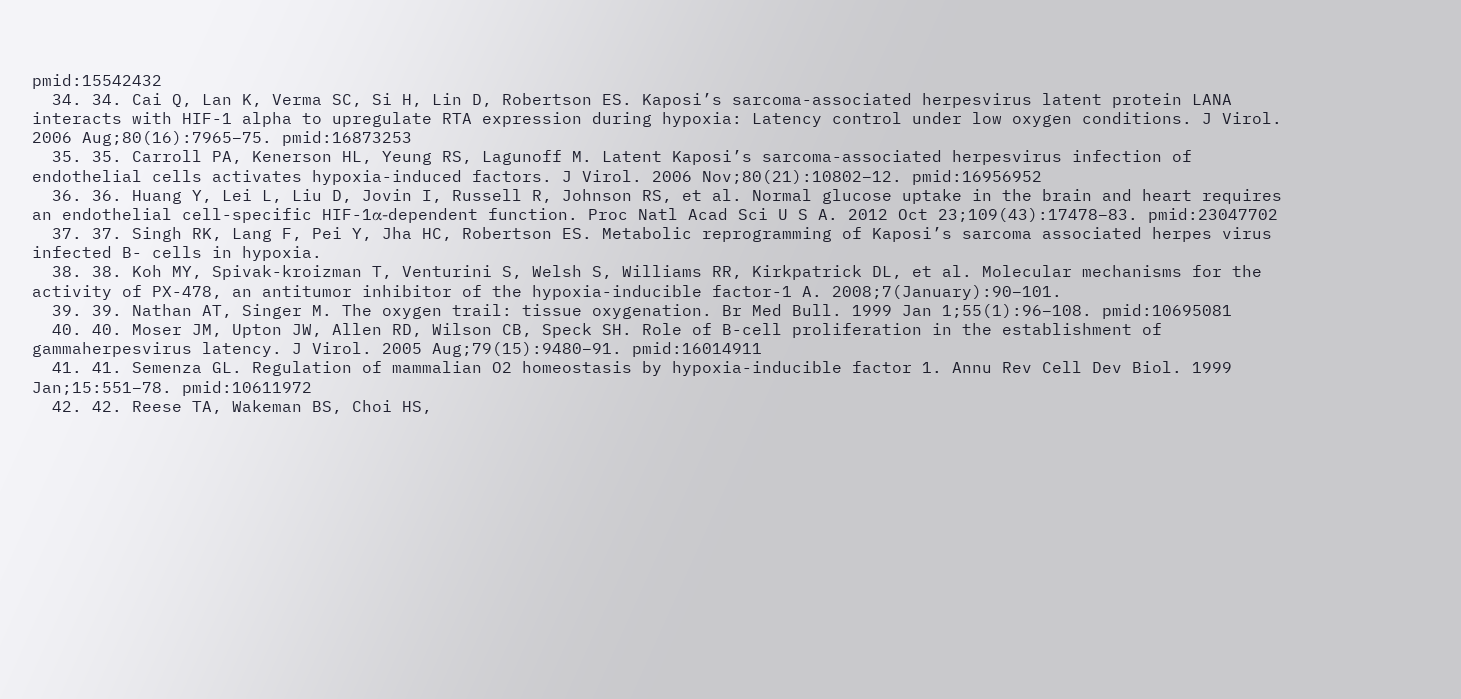pmid:15542432
  34. 34. Cai Q, Lan K, Verma SC, Si H, Lin D, Robertson ES. Kaposi’s sarcoma-associated herpesvirus latent protein LANA interacts with HIF-1 alpha to upregulate RTA expression during hypoxia: Latency control under low oxygen conditions. J Virol. 2006 Aug;80(16):7965–75. pmid:16873253
  35. 35. Carroll PA, Kenerson HL, Yeung RS, Lagunoff M. Latent Kaposi’s sarcoma-associated herpesvirus infection of endothelial cells activates hypoxia-induced factors. J Virol. 2006 Nov;80(21):10802–12. pmid:16956952
  36. 36. Huang Y, Lei L, Liu D, Jovin I, Russell R, Johnson RS, et al. Normal glucose uptake in the brain and heart requires an endothelial cell-specific HIF-1α-dependent function. Proc Natl Acad Sci U S A. 2012 Oct 23;109(43):17478–83. pmid:23047702
  37. 37. Singh RK, Lang F, Pei Y, Jha HC, Robertson ES. Metabolic reprogramming of Kaposi’s sarcoma associated herpes virus infected B- cells in hypoxia.
  38. 38. Koh MY, Spivak-kroizman T, Venturini S, Welsh S, Williams RR, Kirkpatrick DL, et al. Molecular mechanisms for the activity of PX-478, an antitumor inhibitor of the hypoxia-inducible factor-1 A. 2008;7(January):90–101.
  39. 39. Nathan AT, Singer M. The oxygen trail: tissue oxygenation. Br Med Bull. 1999 Jan 1;55(1):96–108. pmid:10695081
  40. 40. Moser JM, Upton JW, Allen RD, Wilson CB, Speck SH. Role of B-cell proliferation in the establishment of gammaherpesvirus latency. J Virol. 2005 Aug;79(15):9480–91. pmid:16014911
  41. 41. Semenza GL. Regulation of mammalian O2 homeostasis by hypoxia-inducible factor 1. Annu Rev Cell Dev Biol. 1999 Jan;15:551–78. pmid:10611972
  42. 42. Reese TA, Wakeman BS, Choi HS,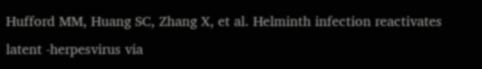Hufford MM, Huang SC, Zhang X, et al. Helminth infection reactivates latent -herpesvirus via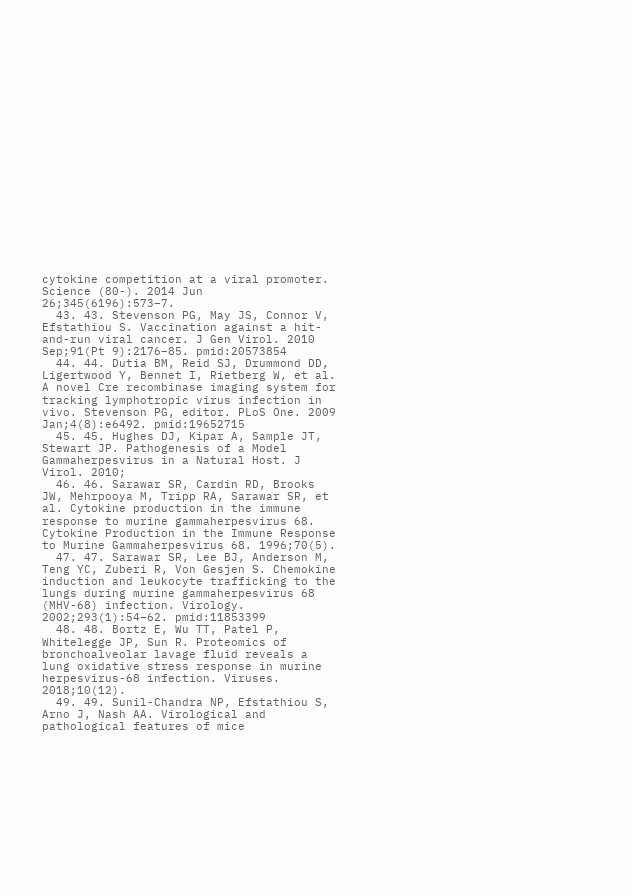cytokine competition at a viral promoter. Science (80-). 2014 Jun 26;345(6196):573–7.
  43. 43. Stevenson PG, May JS, Connor V, Efstathiou S. Vaccination against a hit-and-run viral cancer. J Gen Virol. 2010 Sep;91(Pt 9):2176–85. pmid:20573854
  44. 44. Dutia BM, Reid SJ, Drummond DD, Ligertwood Y, Bennet I, Rietberg W, et al. A novel Cre recombinase imaging system for tracking lymphotropic virus infection in vivo. Stevenson PG, editor. PLoS One. 2009 Jan;4(8):e6492. pmid:19652715
  45. 45. Hughes DJ, Kipar A, Sample JT, Stewart JP. Pathogenesis of a Model Gammaherpesvirus in a Natural Host. J Virol. 2010;
  46. 46. Sarawar SR, Cardin RD, Brooks JW, Mehrpooya M, Tripp RA, Sarawar SR, et al. Cytokine production in the immune response to murine gammaherpesvirus 68. Cytokine Production in the Immune Response to Murine Gammaherpesvirus 68. 1996;70(5).
  47. 47. Sarawar SR, Lee BJ, Anderson M, Teng YC, Zuberi R, Von Gesjen S. Chemokine induction and leukocyte trafficking to the lungs during murine gammaherpesvirus 68 (MHV-68) infection. Virology. 2002;293(1):54–62. pmid:11853399
  48. 48. Bortz E, Wu TT, Patel P, Whitelegge JP, Sun R. Proteomics of bronchoalveolar lavage fluid reveals a lung oxidative stress response in murine herpesvirus-68 infection. Viruses. 2018;10(12).
  49. 49. Sunil-Chandra NP, Efstathiou S, Arno J, Nash AA. Virological and pathological features of mice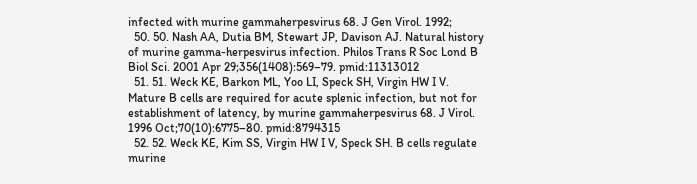infected with murine gammaherpesvirus 68. J Gen Virol. 1992;
  50. 50. Nash AA, Dutia BM, Stewart JP, Davison AJ. Natural history of murine gamma-herpesvirus infection. Philos Trans R Soc Lond B Biol Sci. 2001 Apr 29;356(1408):569–79. pmid:11313012
  51. 51. Weck KE, Barkon ML, Yoo LI, Speck SH, Virgin HW I V. Mature B cells are required for acute splenic infection, but not for establishment of latency, by murine gammaherpesvirus 68. J Virol. 1996 Oct;70(10):6775–80. pmid:8794315
  52. 52. Weck KE, Kim SS, Virgin HW I V, Speck SH. B cells regulate murine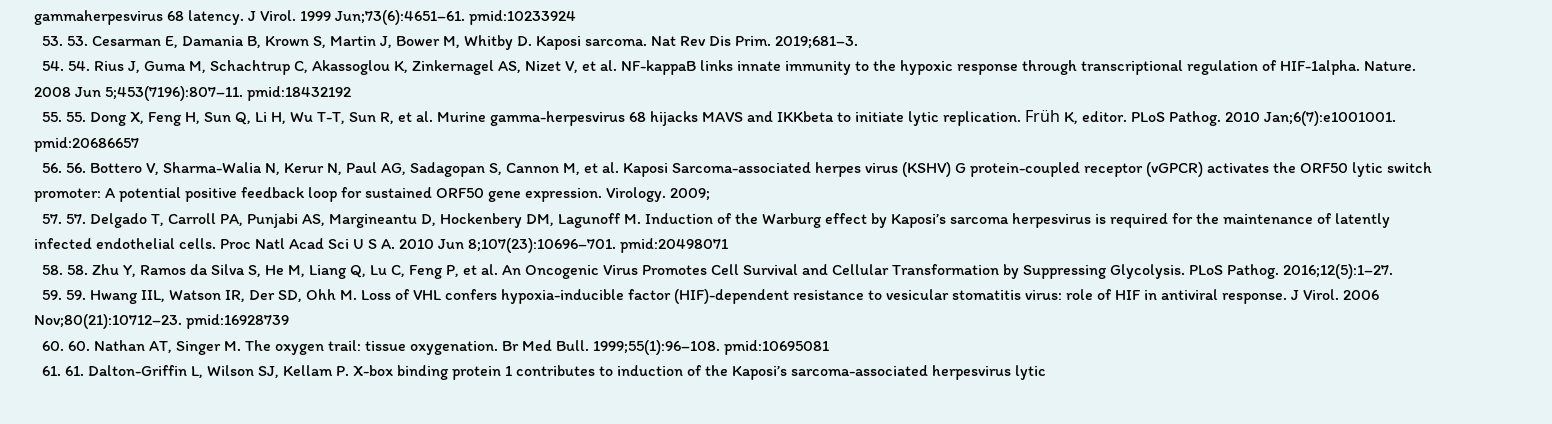gammaherpesvirus 68 latency. J Virol. 1999 Jun;73(6):4651–61. pmid:10233924
  53. 53. Cesarman E, Damania B, Krown S, Martin J, Bower M, Whitby D. Kaposi sarcoma. Nat Rev Dis Prim. 2019;681–3.
  54. 54. Rius J, Guma M, Schachtrup C, Akassoglou K, Zinkernagel AS, Nizet V, et al. NF-kappaB links innate immunity to the hypoxic response through transcriptional regulation of HIF-1alpha. Nature. 2008 Jun 5;453(7196):807–11. pmid:18432192
  55. 55. Dong X, Feng H, Sun Q, Li H, Wu T-T, Sun R, et al. Murine gamma-herpesvirus 68 hijacks MAVS and IKKbeta to initiate lytic replication. Früh K, editor. PLoS Pathog. 2010 Jan;6(7):e1001001. pmid:20686657
  56. 56. Bottero V, Sharma-Walia N, Kerur N, Paul AG, Sadagopan S, Cannon M, et al. Kaposi Sarcoma-associated herpes virus (KSHV) G protein-coupled receptor (vGPCR) activates the ORF50 lytic switch promoter: A potential positive feedback loop for sustained ORF50 gene expression. Virology. 2009;
  57. 57. Delgado T, Carroll PA, Punjabi AS, Margineantu D, Hockenbery DM, Lagunoff M. Induction of the Warburg effect by Kaposi’s sarcoma herpesvirus is required for the maintenance of latently infected endothelial cells. Proc Natl Acad Sci U S A. 2010 Jun 8;107(23):10696–701. pmid:20498071
  58. 58. Zhu Y, Ramos da Silva S, He M, Liang Q, Lu C, Feng P, et al. An Oncogenic Virus Promotes Cell Survival and Cellular Transformation by Suppressing Glycolysis. PLoS Pathog. 2016;12(5):1–27.
  59. 59. Hwang IIL, Watson IR, Der SD, Ohh M. Loss of VHL confers hypoxia-inducible factor (HIF)-dependent resistance to vesicular stomatitis virus: role of HIF in antiviral response. J Virol. 2006 Nov;80(21):10712–23. pmid:16928739
  60. 60. Nathan AT, Singer M. The oxygen trail: tissue oxygenation. Br Med Bull. 1999;55(1):96–108. pmid:10695081
  61. 61. Dalton-Griffin L, Wilson SJ, Kellam P. X-box binding protein 1 contributes to induction of the Kaposi’s sarcoma-associated herpesvirus lytic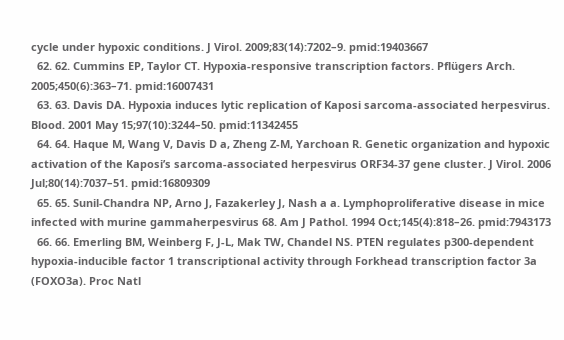cycle under hypoxic conditions. J Virol. 2009;83(14):7202–9. pmid:19403667
  62. 62. Cummins EP, Taylor CT. Hypoxia-responsive transcription factors. Pflügers Arch. 2005;450(6):363–71. pmid:16007431
  63. 63. Davis DA. Hypoxia induces lytic replication of Kaposi sarcoma-associated herpesvirus. Blood. 2001 May 15;97(10):3244–50. pmid:11342455
  64. 64. Haque M, Wang V, Davis D a, Zheng Z-M, Yarchoan R. Genetic organization and hypoxic activation of the Kaposi’s sarcoma-associated herpesvirus ORF34-37 gene cluster. J Virol. 2006 Jul;80(14):7037–51. pmid:16809309
  65. 65. Sunil-Chandra NP, Arno J, Fazakerley J, Nash a a. Lymphoproliferative disease in mice infected with murine gammaherpesvirus 68. Am J Pathol. 1994 Oct;145(4):818–26. pmid:7943173
  66. 66. Emerling BM, Weinberg F, J-L, Mak TW, Chandel NS. PTEN regulates p300-dependent hypoxia-inducible factor 1 transcriptional activity through Forkhead transcription factor 3a (FOXO3a). Proc Natl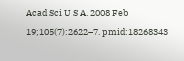Acad Sci U S A. 2008 Feb 19;105(7):2622–7. pmid:18268343